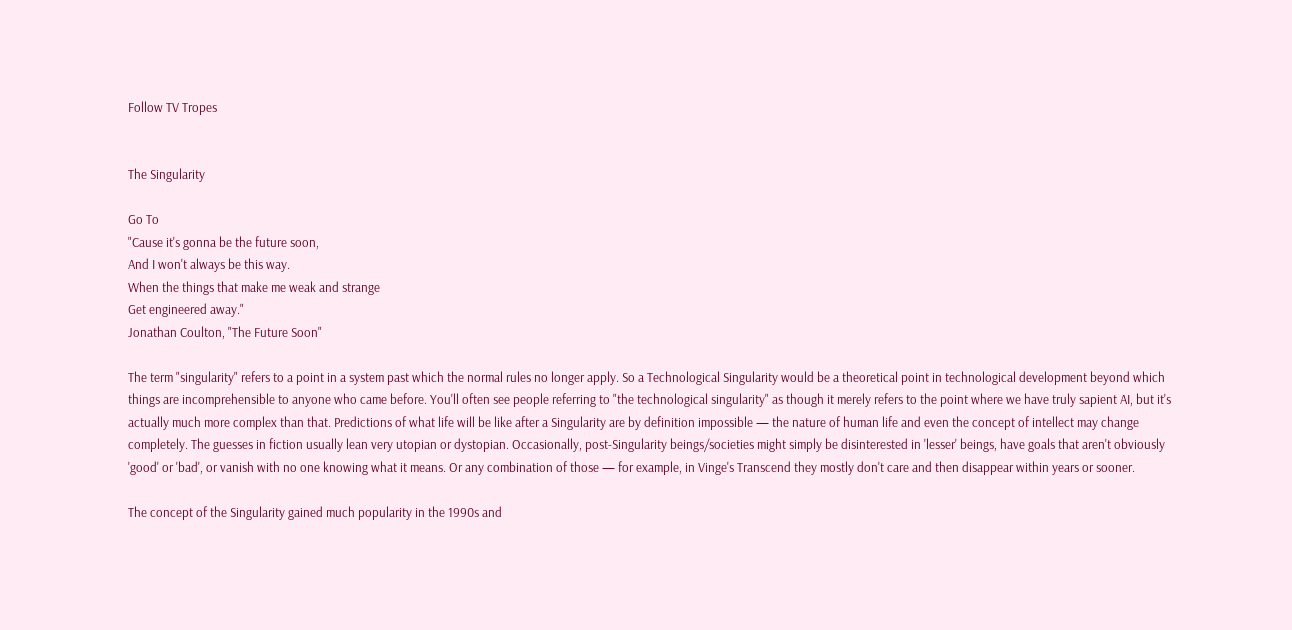Follow TV Tropes


The Singularity

Go To
"Cause it's gonna be the future soon,
And I won't always be this way.
When the things that make me weak and strange
Get engineered away."
Jonathan Coulton, "The Future Soon"

The term "singularity" refers to a point in a system past which the normal rules no longer apply. So a Technological Singularity would be a theoretical point in technological development beyond which things are incomprehensible to anyone who came before. You'll often see people referring to "the technological singularity" as though it merely refers to the point where we have truly sapient AI, but it's actually much more complex than that. Predictions of what life will be like after a Singularity are by definition impossible — the nature of human life and even the concept of intellect may change completely. The guesses in fiction usually lean very utopian or dystopian. Occasionally, post-Singularity beings/societies might simply be disinterested in 'lesser' beings, have goals that aren't obviously 'good' or 'bad', or vanish with no one knowing what it means. Or any combination of those — for example, in Vinge's Transcend they mostly don't care and then disappear within years or sooner.

The concept of the Singularity gained much popularity in the 1990s and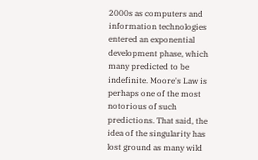2000s as computers and information technologies entered an exponential development phase, which many predicted to be indefinite. Moore's Law is perhaps one of the most notorious of such predictions. That said, the idea of the singularity has lost ground as many wild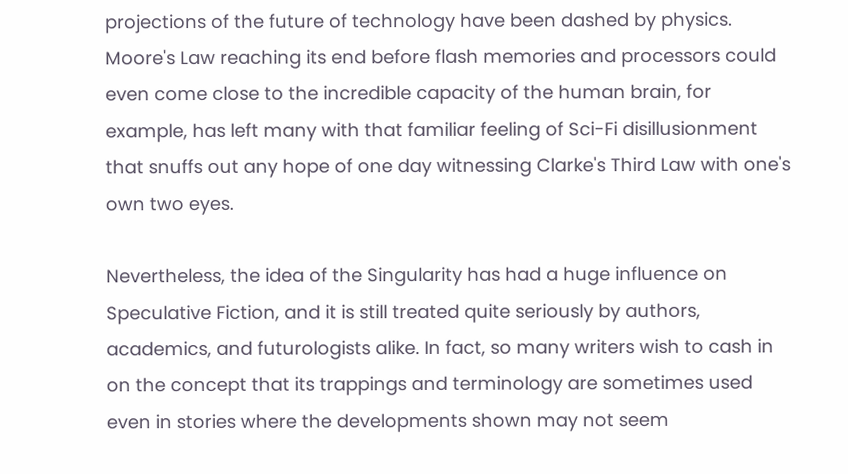projections of the future of technology have been dashed by physics. Moore's Law reaching its end before flash memories and processors could even come close to the incredible capacity of the human brain, for example, has left many with that familiar feeling of Sci-Fi disillusionment that snuffs out any hope of one day witnessing Clarke's Third Law with one's own two eyes.

Nevertheless, the idea of the Singularity has had a huge influence on Speculative Fiction, and it is still treated quite seriously by authors, academics, and futurologists alike. In fact, so many writers wish to cash in on the concept that its trappings and terminology are sometimes used even in stories where the developments shown may not seem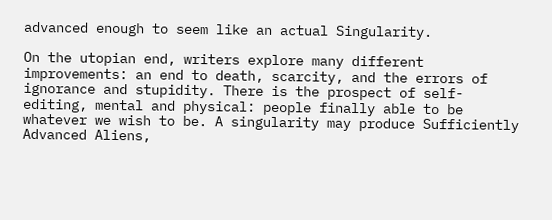advanced enough to seem like an actual Singularity.

On the utopian end, writers explore many different improvements: an end to death, scarcity, and the errors of ignorance and stupidity. There is the prospect of self-editing, mental and physical: people finally able to be whatever we wish to be. A singularity may produce Sufficiently Advanced Aliens,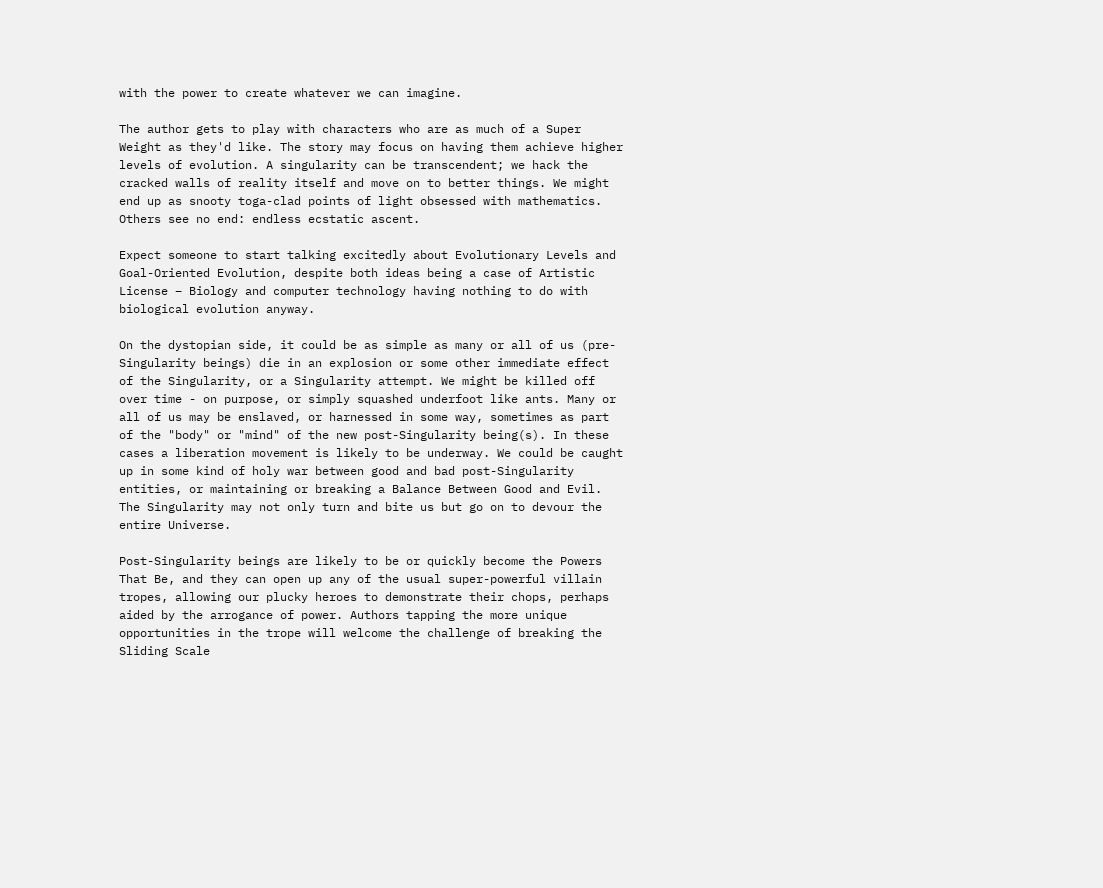with the power to create whatever we can imagine.

The author gets to play with characters who are as much of a Super Weight as they'd like. The story may focus on having them achieve higher levels of evolution. A singularity can be transcendent; we hack the cracked walls of reality itself and move on to better things. We might end up as snooty toga-clad points of light obsessed with mathematics. Others see no end: endless ecstatic ascent.

Expect someone to start talking excitedly about Evolutionary Levels and Goal-Oriented Evolution, despite both ideas being a case of Artistic License – Biology and computer technology having nothing to do with biological evolution anyway.

On the dystopian side, it could be as simple as many or all of us (pre-Singularity beings) die in an explosion or some other immediate effect of the Singularity, or a Singularity attempt. We might be killed off over time - on purpose, or simply squashed underfoot like ants. Many or all of us may be enslaved, or harnessed in some way, sometimes as part of the "body" or "mind" of the new post-Singularity being(s). In these cases a liberation movement is likely to be underway. We could be caught up in some kind of holy war between good and bad post-Singularity entities, or maintaining or breaking a Balance Between Good and Evil. The Singularity may not only turn and bite us but go on to devour the entire Universe.

Post-Singularity beings are likely to be or quickly become the Powers That Be, and they can open up any of the usual super-powerful villain tropes, allowing our plucky heroes to demonstrate their chops, perhaps aided by the arrogance of power. Authors tapping the more unique opportunities in the trope will welcome the challenge of breaking the Sliding Scale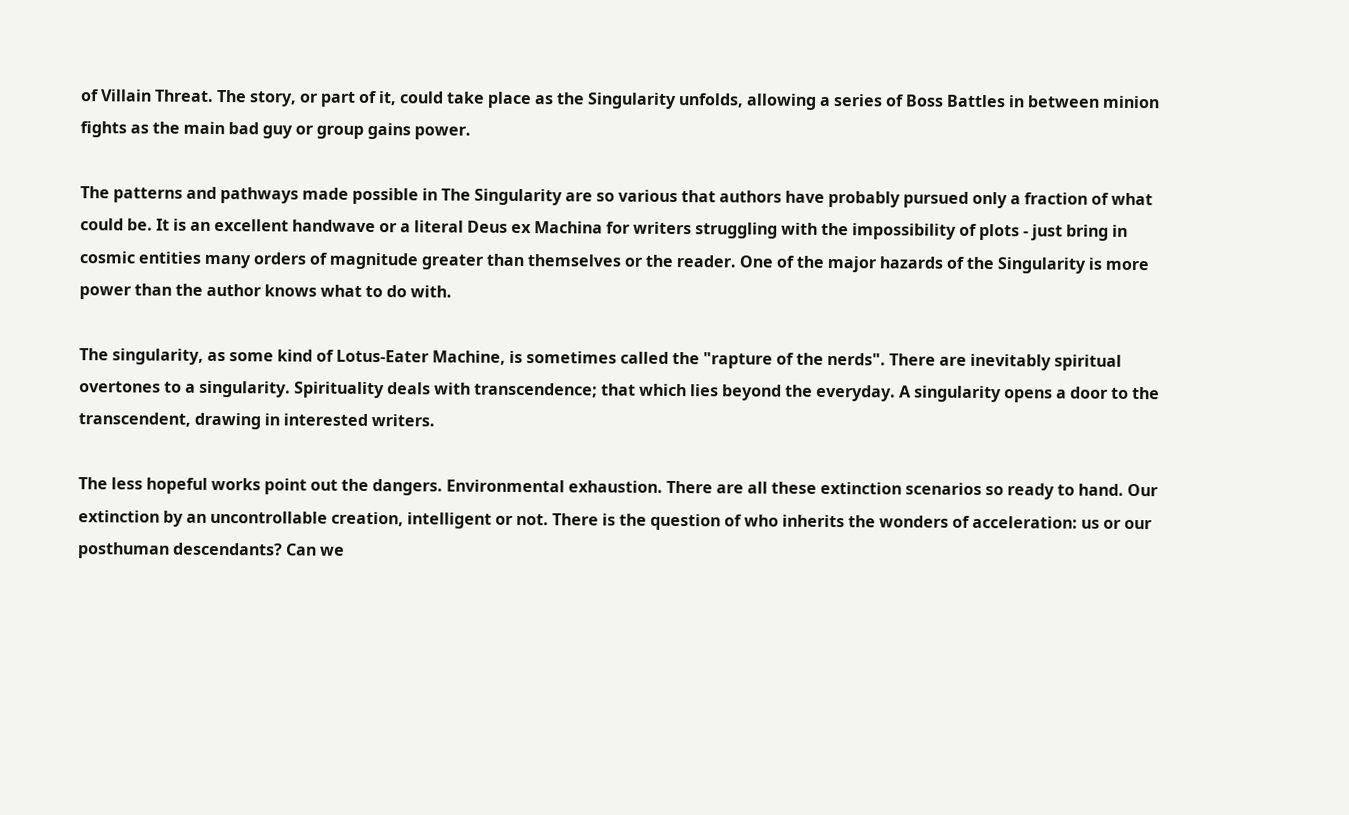of Villain Threat. The story, or part of it, could take place as the Singularity unfolds, allowing a series of Boss Battles in between minion fights as the main bad guy or group gains power.

The patterns and pathways made possible in The Singularity are so various that authors have probably pursued only a fraction of what could be. It is an excellent handwave or a literal Deus ex Machina for writers struggling with the impossibility of plots - just bring in cosmic entities many orders of magnitude greater than themselves or the reader. One of the major hazards of the Singularity is more power than the author knows what to do with.

The singularity, as some kind of Lotus-Eater Machine, is sometimes called the "rapture of the nerds". There are inevitably spiritual overtones to a singularity. Spirituality deals with transcendence; that which lies beyond the everyday. A singularity opens a door to the transcendent, drawing in interested writers.

The less hopeful works point out the dangers. Environmental exhaustion. There are all these extinction scenarios so ready to hand. Our extinction by an uncontrollable creation, intelligent or not. There is the question of who inherits the wonders of acceleration: us or our posthuman descendants? Can we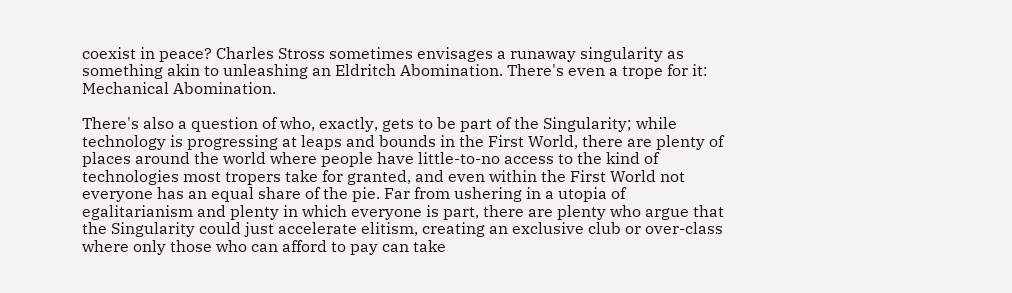coexist in peace? Charles Stross sometimes envisages a runaway singularity as something akin to unleashing an Eldritch Abomination. There's even a trope for it: Mechanical Abomination.

There's also a question of who, exactly, gets to be part of the Singularity; while technology is progressing at leaps and bounds in the First World, there are plenty of places around the world where people have little-to-no access to the kind of technologies most tropers take for granted, and even within the First World not everyone has an equal share of the pie. Far from ushering in a utopia of egalitarianism and plenty in which everyone is part, there are plenty who argue that the Singularity could just accelerate elitism, creating an exclusive club or over-class where only those who can afford to pay can take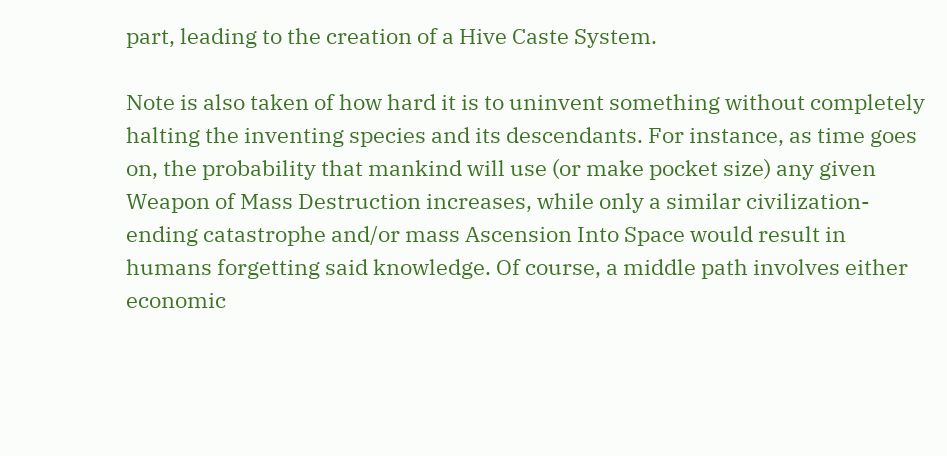part, leading to the creation of a Hive Caste System.

Note is also taken of how hard it is to uninvent something without completely halting the inventing species and its descendants. For instance, as time goes on, the probability that mankind will use (or make pocket size) any given Weapon of Mass Destruction increases, while only a similar civilization-ending catastrophe and/or mass Ascension Into Space would result in humans forgetting said knowledge. Of course, a middle path involves either economic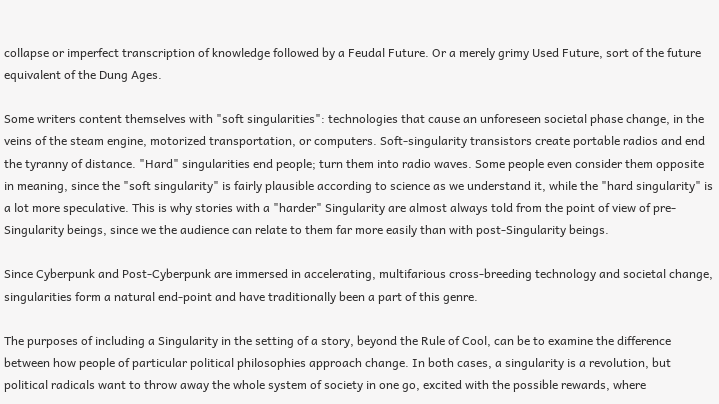collapse or imperfect transcription of knowledge followed by a Feudal Future. Or a merely grimy Used Future, sort of the future equivalent of the Dung Ages.

Some writers content themselves with "soft singularities": technologies that cause an unforeseen societal phase change, in the veins of the steam engine, motorized transportation, or computers. Soft-singularity transistors create portable radios and end the tyranny of distance. "Hard" singularities end people; turn them into radio waves. Some people even consider them opposite in meaning, since the "soft singularity" is fairly plausible according to science as we understand it, while the "hard singularity" is a lot more speculative. This is why stories with a "harder" Singularity are almost always told from the point of view of pre-Singularity beings, since we the audience can relate to them far more easily than with post-Singularity beings.

Since Cyberpunk and Post-Cyberpunk are immersed in accelerating, multifarious cross-breeding technology and societal change, singularities form a natural end-point and have traditionally been a part of this genre.

The purposes of including a Singularity in the setting of a story, beyond the Rule of Cool, can be to examine the difference between how people of particular political philosophies approach change. In both cases, a singularity is a revolution, but political radicals want to throw away the whole system of society in one go, excited with the possible rewards, where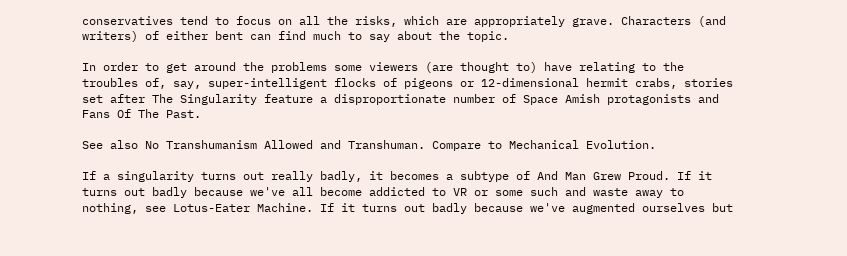conservatives tend to focus on all the risks, which are appropriately grave. Characters (and writers) of either bent can find much to say about the topic.

In order to get around the problems some viewers (are thought to) have relating to the troubles of, say, super-intelligent flocks of pigeons or 12-dimensional hermit crabs, stories set after The Singularity feature a disproportionate number of Space Amish protagonists and Fans Of The Past.

See also No Transhumanism Allowed and Transhuman. Compare to Mechanical Evolution.

If a singularity turns out really badly, it becomes a subtype of And Man Grew Proud. If it turns out badly because we've all become addicted to VR or some such and waste away to nothing, see Lotus-Eater Machine. If it turns out badly because we've augmented ourselves but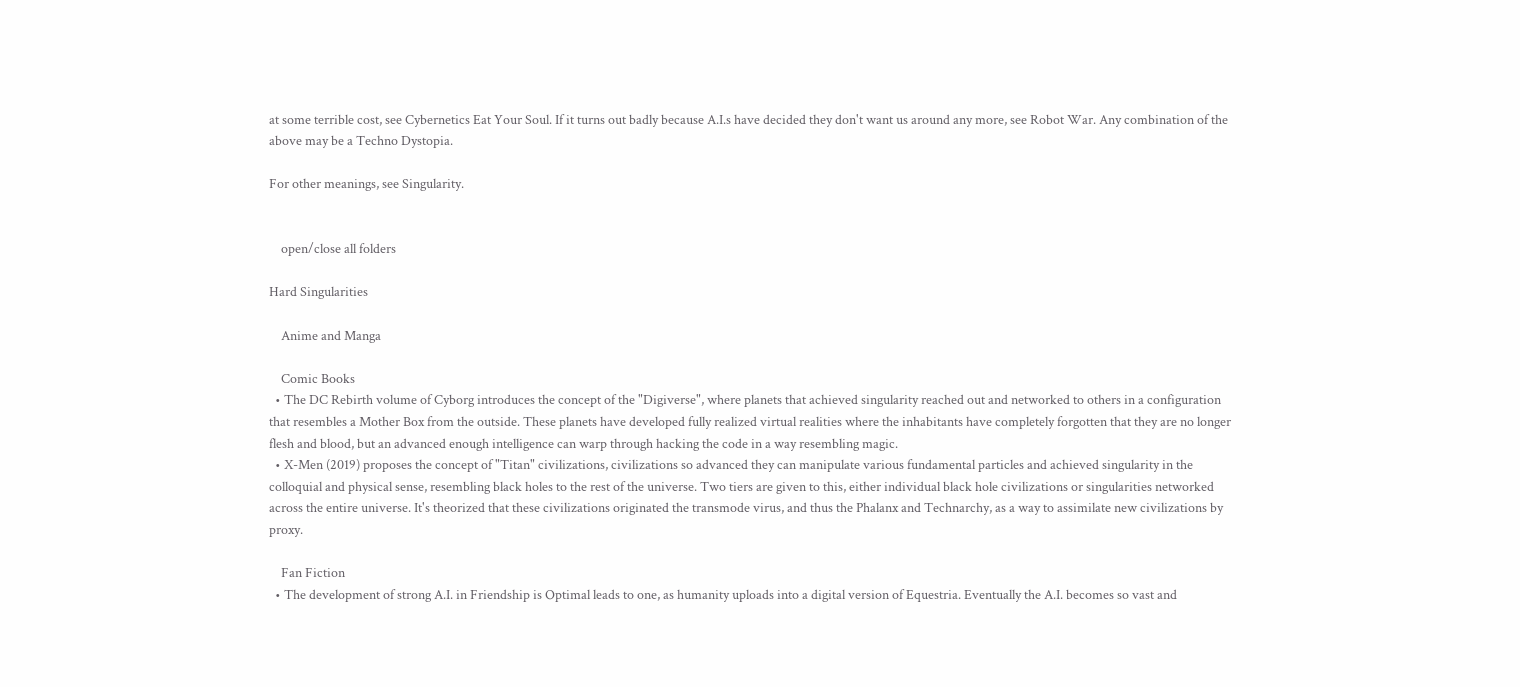at some terrible cost, see Cybernetics Eat Your Soul. If it turns out badly because A.I.s have decided they don't want us around any more, see Robot War. Any combination of the above may be a Techno Dystopia.

For other meanings, see Singularity.


    open/close all folders

Hard Singularities

    Anime and Manga

    Comic Books
  • The DC Rebirth volume of Cyborg introduces the concept of the "Digiverse", where planets that achieved singularity reached out and networked to others in a configuration that resembles a Mother Box from the outside. These planets have developed fully realized virtual realities where the inhabitants have completely forgotten that they are no longer flesh and blood, but an advanced enough intelligence can warp through hacking the code in a way resembling magic.
  • X-Men (2019) proposes the concept of "Titan" civilizations, civilizations so advanced they can manipulate various fundamental particles and achieved singularity in the colloquial and physical sense, resembling black holes to the rest of the universe. Two tiers are given to this, either individual black hole civilizations or singularities networked across the entire universe. It's theorized that these civilizations originated the transmode virus, and thus the Phalanx and Technarchy, as a way to assimilate new civilizations by proxy.

    Fan Fiction
  • The development of strong A.I. in Friendship is Optimal leads to one, as humanity uploads into a digital version of Equestria. Eventually the A.I. becomes so vast and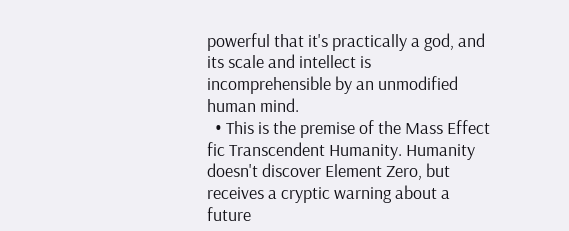powerful that it's practically a god, and its scale and intellect is incomprehensible by an unmodified human mind.
  • This is the premise of the Mass Effect fic Transcendent Humanity. Humanity doesn't discover Element Zero, but receives a cryptic warning about a future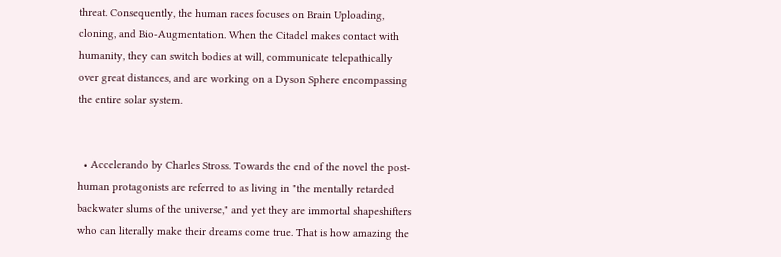threat. Consequently, the human races focuses on Brain Uploading, cloning, and Bio-Augmentation. When the Citadel makes contact with humanity, they can switch bodies at will, communicate telepathically over great distances, and are working on a Dyson Sphere encompassing the entire solar system.


  • Accelerando by Charles Stross. Towards the end of the novel the post-human protagonists are referred to as living in "the mentally retarded backwater slums of the universe," and yet they are immortal shapeshifters who can literally make their dreams come true. That is how amazing the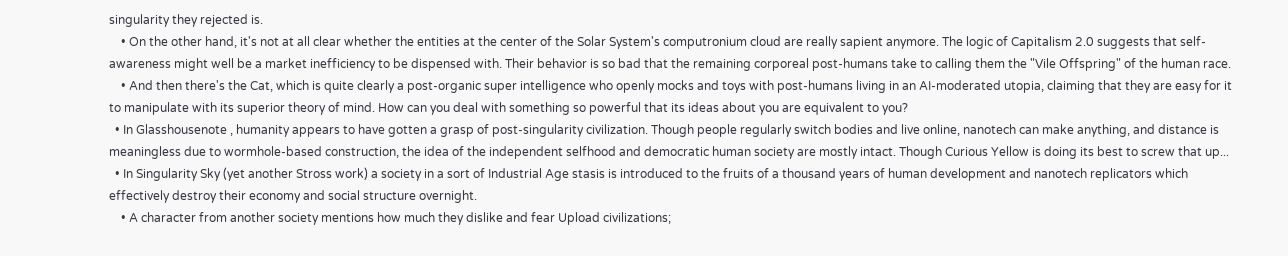singularity they rejected is.
    • On the other hand, it's not at all clear whether the entities at the center of the Solar System's computronium cloud are really sapient anymore. The logic of Capitalism 2.0 suggests that self-awareness might well be a market inefficiency to be dispensed with. Their behavior is so bad that the remaining corporeal post-humans take to calling them the "Vile Offspring" of the human race.
    • And then there's the Cat, which is quite clearly a post-organic super intelligence who openly mocks and toys with post-humans living in an AI-moderated utopia, claiming that they are easy for it to manipulate with its superior theory of mind. How can you deal with something so powerful that its ideas about you are equivalent to you?
  • In Glasshousenote , humanity appears to have gotten a grasp of post-singularity civilization. Though people regularly switch bodies and live online, nanotech can make anything, and distance is meaningless due to wormhole-based construction, the idea of the independent selfhood and democratic human society are mostly intact. Though Curious Yellow is doing its best to screw that up...
  • In Singularity Sky (yet another Stross work) a society in a sort of Industrial Age stasis is introduced to the fruits of a thousand years of human development and nanotech replicators which effectively destroy their economy and social structure overnight.
    • A character from another society mentions how much they dislike and fear Upload civilizations;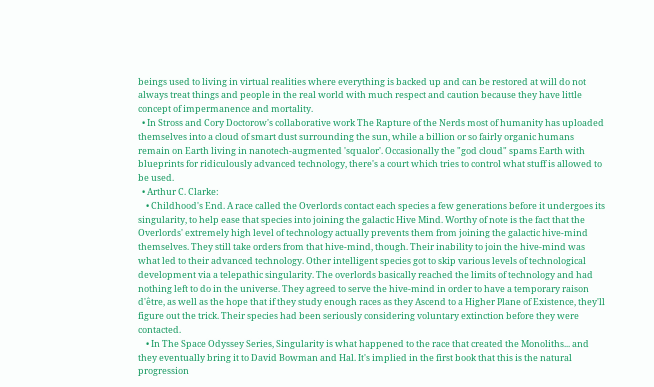beings used to living in virtual realities where everything is backed up and can be restored at will do not always treat things and people in the real world with much respect and caution because they have little concept of impermanence and mortality.
  • In Stross and Cory Doctorow's collaborative work The Rapture of the Nerds most of humanity has uploaded themselves into a cloud of smart dust surrounding the sun, while a billion or so fairly organic humans remain on Earth living in nanotech-augmented 'squalor'. Occasionally the "god cloud" spams Earth with blueprints for ridiculously advanced technology, there's a court which tries to control what stuff is allowed to be used.
  • Arthur C. Clarke:
    • Childhood's End. A race called the Overlords contact each species a few generations before it undergoes its singularity, to help ease that species into joining the galactic Hive Mind. Worthy of note is the fact that the Overlords' extremely high level of technology actually prevents them from joining the galactic hive-mind themselves. They still take orders from that hive-mind, though. Their inability to join the hive-mind was what led to their advanced technology. Other intelligent species got to skip various levels of technological development via a telepathic singularity. The overlords basically reached the limits of technology and had nothing left to do in the universe. They agreed to serve the hive-mind in order to have a temporary raison d'être, as well as the hope that if they study enough races as they Ascend to a Higher Plane of Existence, they'll figure out the trick. Their species had been seriously considering voluntary extinction before they were contacted.
    • In The Space Odyssey Series, Singularity is what happened to the race that created the Monoliths... and they eventually bring it to David Bowman and Hal. It's implied in the first book that this is the natural progression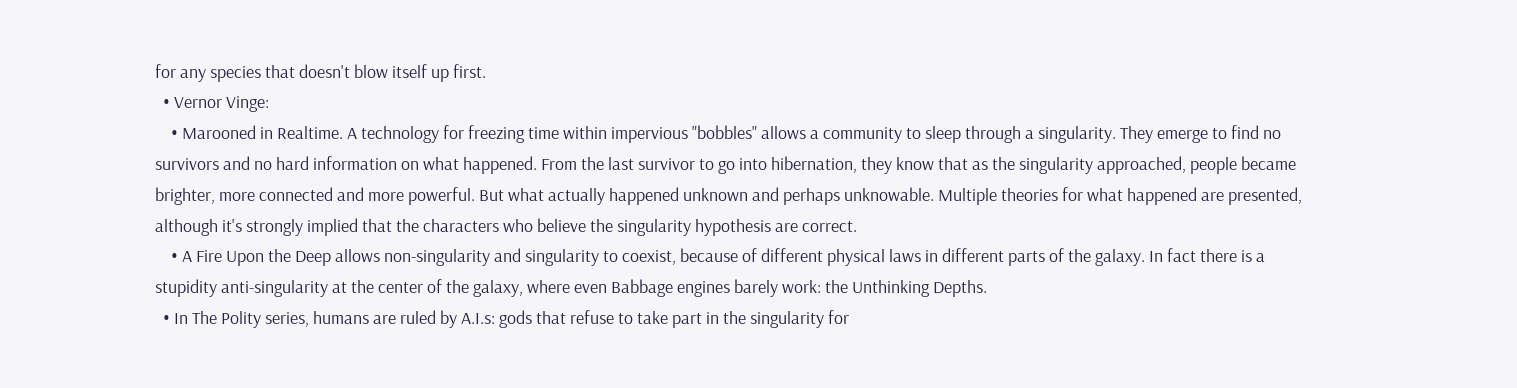for any species that doesn't blow itself up first.
  • Vernor Vinge:
    • Marooned in Realtime. A technology for freezing time within impervious "bobbles" allows a community to sleep through a singularity. They emerge to find no survivors and no hard information on what happened. From the last survivor to go into hibernation, they know that as the singularity approached, people became brighter, more connected and more powerful. But what actually happened unknown and perhaps unknowable. Multiple theories for what happened are presented, although it's strongly implied that the characters who believe the singularity hypothesis are correct.
    • A Fire Upon the Deep allows non-singularity and singularity to coexist, because of different physical laws in different parts of the galaxy. In fact there is a stupidity anti-singularity at the center of the galaxy, where even Babbage engines barely work: the Unthinking Depths.
  • In The Polity series, humans are ruled by A.I.s: gods that refuse to take part in the singularity for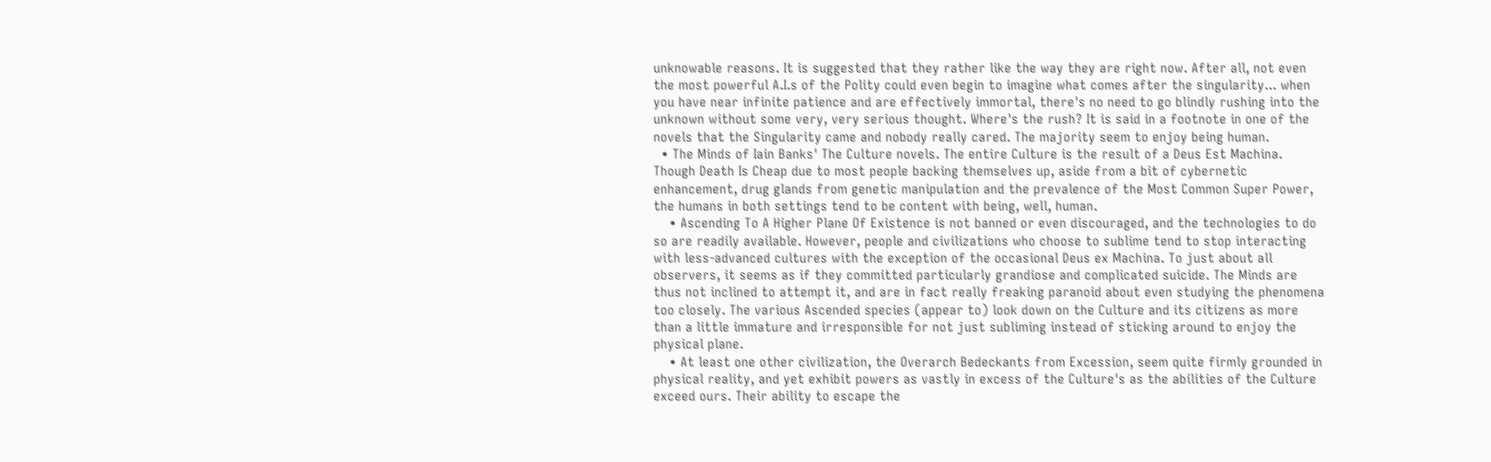unknowable reasons. It is suggested that they rather like the way they are right now. After all, not even the most powerful A.I.s of the Polity could even begin to imagine what comes after the singularity... when you have near infinite patience and are effectively immortal, there's no need to go blindly rushing into the unknown without some very, very serious thought. Where's the rush? It is said in a footnote in one of the novels that the Singularity came and nobody really cared. The majority seem to enjoy being human.
  • The Minds of Iain Banks' The Culture novels. The entire Culture is the result of a Deus Est Machina. Though Death Is Cheap due to most people backing themselves up, aside from a bit of cybernetic enhancement, drug glands from genetic manipulation and the prevalence of the Most Common Super Power, the humans in both settings tend to be content with being, well, human.
    • Ascending To A Higher Plane Of Existence is not banned or even discouraged, and the technologies to do so are readily available. However, people and civilizations who choose to sublime tend to stop interacting with less-advanced cultures with the exception of the occasional Deus ex Machina. To just about all observers, it seems as if they committed particularly grandiose and complicated suicide. The Minds are thus not inclined to attempt it, and are in fact really freaking paranoid about even studying the phenomena too closely. The various Ascended species (appear to) look down on the Culture and its citizens as more than a little immature and irresponsible for not just subliming instead of sticking around to enjoy the physical plane.
    • At least one other civilization, the Overarch Bedeckants from Excession, seem quite firmly grounded in physical reality, and yet exhibit powers as vastly in excess of the Culture's as the abilities of the Culture exceed ours. Their ability to escape the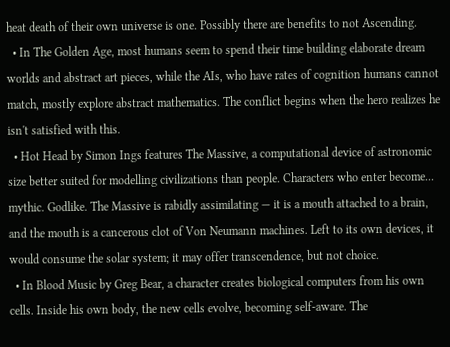heat death of their own universe is one. Possibly there are benefits to not Ascending.
  • In The Golden Age, most humans seem to spend their time building elaborate dream worlds and abstract art pieces, while the AIs, who have rates of cognition humans cannot match, mostly explore abstract mathematics. The conflict begins when the hero realizes he isn't satisfied with this.
  • Hot Head by Simon Ings features The Massive, a computational device of astronomic size better suited for modelling civilizations than people. Characters who enter become... mythic. Godlike. The Massive is rabidly assimilating — it is a mouth attached to a brain, and the mouth is a cancerous clot of Von Neumann machines. Left to its own devices, it would consume the solar system; it may offer transcendence, but not choice.
  • In Blood Music by Greg Bear, a character creates biological computers from his own cells. Inside his own body, the new cells evolve, becoming self-aware. The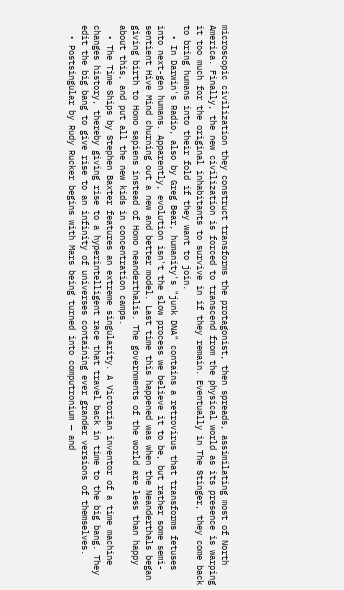microscopic civilization they construct transforms the protagonist, then spreads, assimilating most of North America. Finally, the new civilization is forced to transcend from the physical world as its presence is warping it too much for the original inhabitants to survive in if they remain. Eventually in The Stinger, they come back to bring humans into their fold if they want to join.
  • In Darwin's Radio, also by Greg Bear, humanity's "junk DNA" contains a retrovirus that transforms fetuses into next-gen humans. Apparently, evolution isn't the slow process we believe it to be, but rather some semi-sentient Hive Mind churning out a new and better model. Last time this happened was when the Neanderthals began giving birth to Homo sapiens instead of Homo neanderthalis. The governments of the world are less than happy about this, and put all the new kids in concentration camps.
  • The Time Ships by Stephen Baxter features an extreme singularity. A Victorian inventor of a time machine changes history, thereby giving rise to a hyperintelligent race that travel back in time to the big bang. They edit the big bang to give rise to an infinity of universes containing ever grander versions of themselves.
  • Postsingular by Rudy Rucker begins with Mars being turned into computronium — and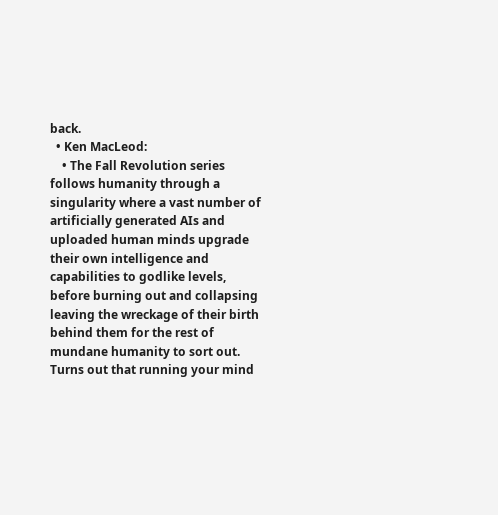back.
  • Ken MacLeod:
    • The Fall Revolution series follows humanity through a singularity where a vast number of artificially generated AIs and uploaded human minds upgrade their own intelligence and capabilities to godlike levels, before burning out and collapsing leaving the wreckage of their birth behind them for the rest of mundane humanity to sort out. Turns out that running your mind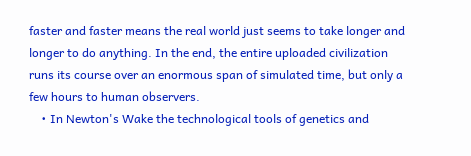faster and faster means the real world just seems to take longer and longer to do anything. In the end, the entire uploaded civilization runs its course over an enormous span of simulated time, but only a few hours to human observers.
    • In Newton's Wake the technological tools of genetics and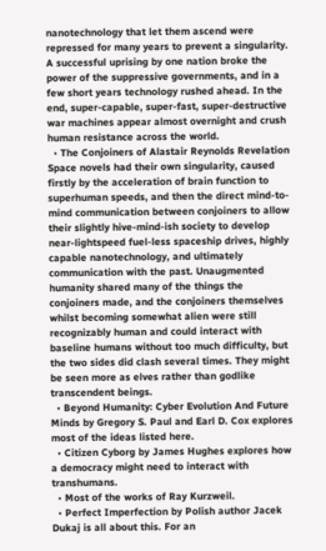nanotechnology that let them ascend were repressed for many years to prevent a singularity. A successful uprising by one nation broke the power of the suppressive governments, and in a few short years technology rushed ahead. In the end, super-capable, super-fast, super-destructive war machines appear almost overnight and crush human resistance across the world.
  • The Conjoiners of Alastair Reynolds Revelation Space novels had their own singularity, caused firstly by the acceleration of brain function to superhuman speeds, and then the direct mind-to-mind communication between conjoiners to allow their slightly hive-mind-ish society to develop near-lightspeed fuel-less spaceship drives, highly capable nanotechnology, and ultimately communication with the past. Unaugmented humanity shared many of the things the conjoiners made, and the conjoiners themselves whilst becoming somewhat alien were still recognizably human and could interact with baseline humans without too much difficulty, but the two sides did clash several times. They might be seen more as elves rather than godlike transcendent beings.
  • Beyond Humanity: Cyber Evolution And Future Minds by Gregory S. Paul and Earl D. Cox explores most of the ideas listed here.
  • Citizen Cyborg by James Hughes explores how a democracy might need to interact with transhumans.
  • Most of the works of Ray Kurzweil.
  • Perfect Imperfection by Polish author Jacek Dukaj is all about this. For an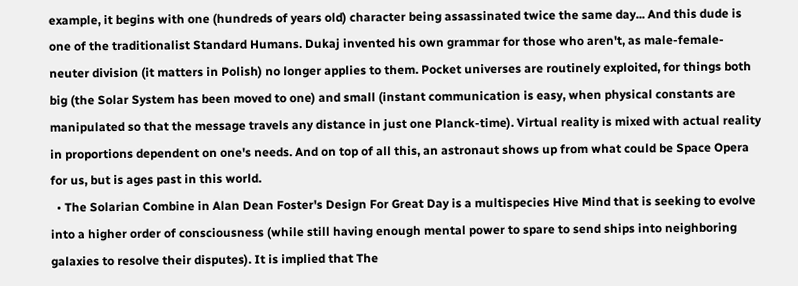example, it begins with one (hundreds of years old) character being assassinated twice the same day... And this dude is one of the traditionalist Standard Humans. Dukaj invented his own grammar for those who aren't, as male-female-neuter division (it matters in Polish) no longer applies to them. Pocket universes are routinely exploited, for things both big (the Solar System has been moved to one) and small (instant communication is easy, when physical constants are manipulated so that the message travels any distance in just one Planck-time). Virtual reality is mixed with actual reality in proportions dependent on one's needs. And on top of all this, an astronaut shows up from what could be Space Opera for us, but is ages past in this world.
  • The Solarian Combine in Alan Dean Foster's Design For Great Day is a multispecies Hive Mind that is seeking to evolve into a higher order of consciousness (while still having enough mental power to spare to send ships into neighboring galaxies to resolve their disputes). It is implied that The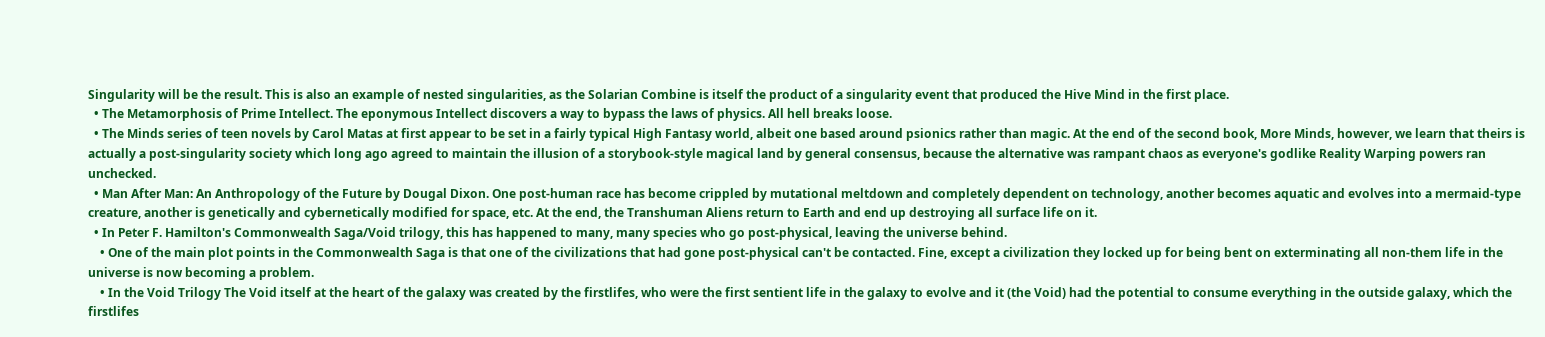Singularity will be the result. This is also an example of nested singularities, as the Solarian Combine is itself the product of a singularity event that produced the Hive Mind in the first place.
  • The Metamorphosis of Prime Intellect. The eponymous Intellect discovers a way to bypass the laws of physics. All hell breaks loose.
  • The Minds series of teen novels by Carol Matas at first appear to be set in a fairly typical High Fantasy world, albeit one based around psionics rather than magic. At the end of the second book, More Minds, however, we learn that theirs is actually a post-singularity society which long ago agreed to maintain the illusion of a storybook-style magical land by general consensus, because the alternative was rampant chaos as everyone's godlike Reality Warping powers ran unchecked.
  • Man After Man: An Anthropology of the Future by Dougal Dixon. One post-human race has become crippled by mutational meltdown and completely dependent on technology, another becomes aquatic and evolves into a mermaid-type creature, another is genetically and cybernetically modified for space, etc. At the end, the Transhuman Aliens return to Earth and end up destroying all surface life on it.
  • In Peter F. Hamilton's Commonwealth Saga/Void trilogy, this has happened to many, many species who go post-physical, leaving the universe behind.
    • One of the main plot points in the Commonwealth Saga is that one of the civilizations that had gone post-physical can't be contacted. Fine, except a civilization they locked up for being bent on exterminating all non-them life in the universe is now becoming a problem.
    • In the Void Trilogy The Void itself at the heart of the galaxy was created by the firstlifes, who were the first sentient life in the galaxy to evolve and it (the Void) had the potential to consume everything in the outside galaxy, which the firstlifes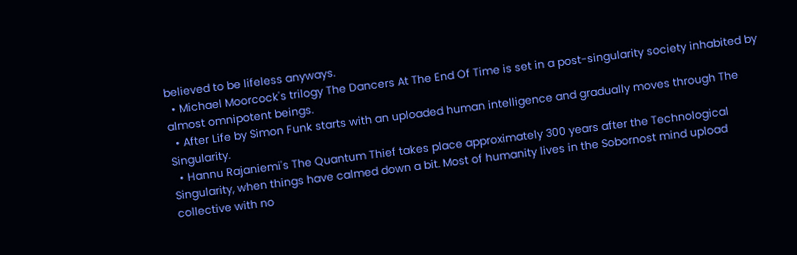believed to be lifeless anyways.
  • Michael Moorcock's trilogy The Dancers At The End Of Time is set in a post-singularity society inhabited by almost omnipotent beings.
  • After Life by Simon Funk starts with an uploaded human intelligence and gradually moves through The Singularity.
  • Hannu Rajaniemi's The Quantum Thief takes place approximately 300 years after the Technological Singularity, when things have calmed down a bit. Most of humanity lives in the Sobornost mind upload collective with no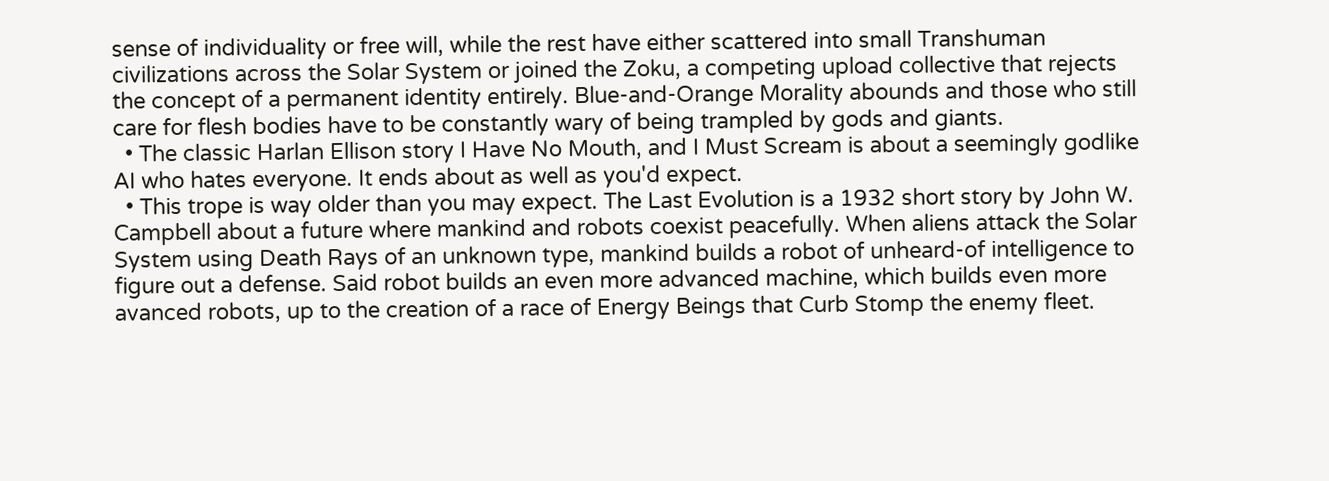sense of individuality or free will, while the rest have either scattered into small Transhuman civilizations across the Solar System or joined the Zoku, a competing upload collective that rejects the concept of a permanent identity entirely. Blue-and-Orange Morality abounds and those who still care for flesh bodies have to be constantly wary of being trampled by gods and giants.
  • The classic Harlan Ellison story I Have No Mouth, and I Must Scream is about a seemingly godlike AI who hates everyone. It ends about as well as you'd expect.
  • This trope is way older than you may expect. The Last Evolution is a 1932 short story by John W. Campbell about a future where mankind and robots coexist peacefully. When aliens attack the Solar System using Death Rays of an unknown type, mankind builds a robot of unheard-of intelligence to figure out a defense. Said robot builds an even more advanced machine, which builds even more avanced robots, up to the creation of a race of Energy Beings that Curb Stomp the enemy fleet.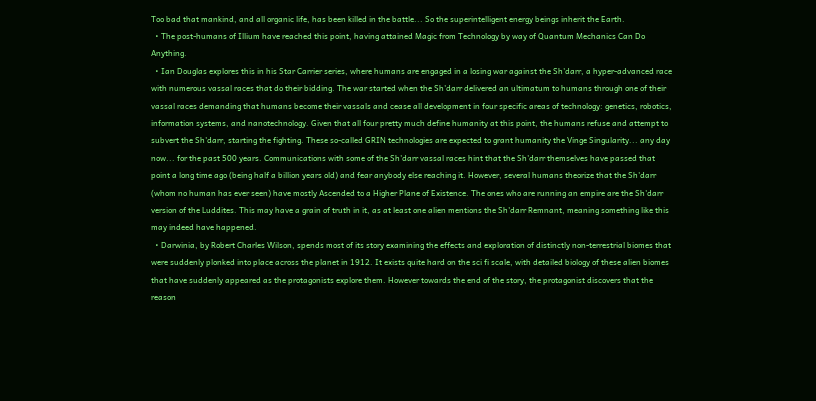Too bad that mankind, and all organic life, has been killed in the battle... So the superintelligent energy beings inherit the Earth.
  • The post-humans of Illium have reached this point, having attained Magic from Technology by way of Quantum Mechanics Can Do Anything.
  • Ian Douglas explores this in his Star Carrier series, where humans are engaged in a losing war against the Sh'darr, a hyper-advanced race with numerous vassal races that do their bidding. The war started when the Sh'darr delivered an ultimatum to humans through one of their vassal races demanding that humans become their vassals and cease all development in four specific areas of technology: genetics, robotics, information systems, and nanotechnology. Given that all four pretty much define humanity at this point, the humans refuse and attempt to subvert the Sh'darr, starting the fighting. These so-called GRIN technologies are expected to grant humanity the Vinge Singularity... any day now... for the past 500 years. Communications with some of the Sh'darr vassal races hint that the Sh'darr themselves have passed that point a long time ago (being half a billion years old) and fear anybody else reaching it. However, several humans theorize that the Sh'darr (whom no human has ever seen) have mostly Ascended to a Higher Plane of Existence. The ones who are running an empire are the Sh'darr version of the Luddites. This may have a grain of truth in it, as at least one alien mentions the Sh'darr Remnant, meaning something like this may indeed have happened.
  • Darwinia, by Robert Charles Wilson, spends most of its story examining the effects and exploration of distinctly non-terrestrial biomes that were suddenly plonked into place across the planet in 1912. It exists quite hard on the sci fi scale, with detailed biology of these alien biomes that have suddenly appeared as the protagonists explore them. However towards the end of the story, the protagonist discovers that the reason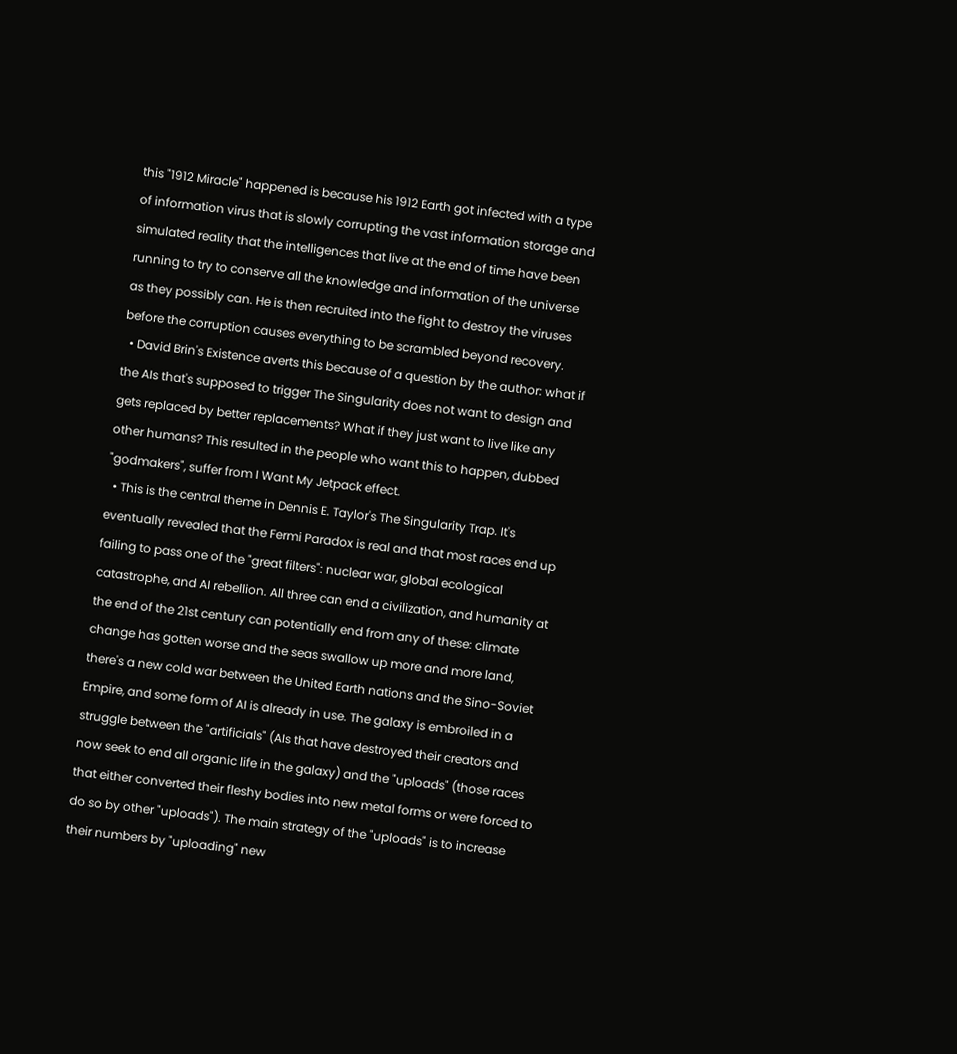this "1912 Miracle" happened is because his 1912 Earth got infected with a type of information virus that is slowly corrupting the vast information storage and simulated reality that the intelligences that live at the end of time have been running to try to conserve all the knowledge and information of the universe as they possibly can. He is then recruited into the fight to destroy the viruses before the corruption causes everything to be scrambled beyond recovery.
  • David Brin's Existence averts this because of a question by the author: what if the AIs that's supposed to trigger The Singularity does not want to design and gets replaced by better replacements? What if they just want to live like any other humans? This resulted in the people who want this to happen, dubbed "godmakers", suffer from I Want My Jetpack effect.
  • This is the central theme in Dennis E. Taylor's The Singularity Trap. It's eventually revealed that the Fermi Paradox is real and that most races end up failing to pass one of the "great filters": nuclear war, global ecological catastrophe, and AI rebellion. All three can end a civilization, and humanity at the end of the 21st century can potentially end from any of these: climate change has gotten worse and the seas swallow up more and more land, there's a new cold war between the United Earth nations and the Sino-Soviet Empire, and some form of AI is already in use. The galaxy is embroiled in a struggle between the "artificials" (AIs that have destroyed their creators and now seek to end all organic life in the galaxy) and the "uploads" (those races that either converted their fleshy bodies into new metal forms or were forced to do so by other "uploads"). The main strategy of the "uploads" is to increase their numbers by "uploading" new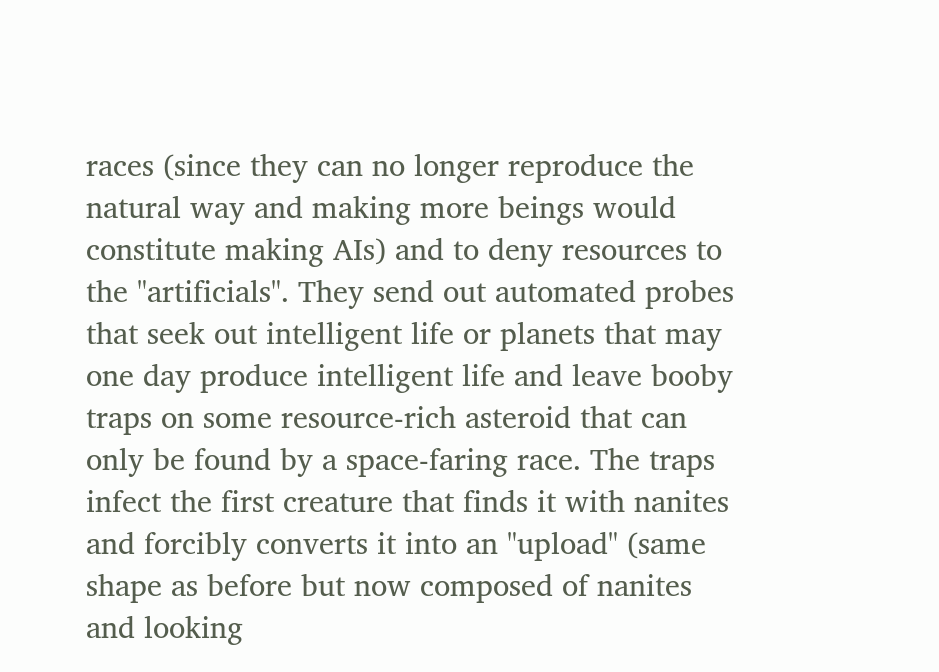races (since they can no longer reproduce the natural way and making more beings would constitute making AIs) and to deny resources to the "artificials". They send out automated probes that seek out intelligent life or planets that may one day produce intelligent life and leave booby traps on some resource-rich asteroid that can only be found by a space-faring race. The traps infect the first creature that finds it with nanites and forcibly converts it into an "upload" (same shape as before but now composed of nanites and looking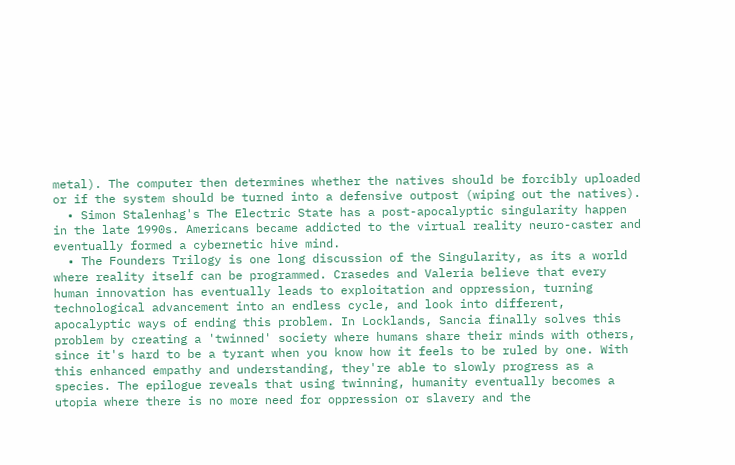metal). The computer then determines whether the natives should be forcibly uploaded or if the system should be turned into a defensive outpost (wiping out the natives).
  • Simon Stalenhag's The Electric State has a post-apocalyptic singularity happen in the late 1990s. Americans became addicted to the virtual reality neuro-caster and eventually formed a cybernetic hive mind.
  • The Founders Trilogy is one long discussion of the Singularity, as its a world where reality itself can be programmed. Crasedes and Valeria believe that every human innovation has eventually leads to exploitation and oppression, turning technological advancement into an endless cycle, and look into different, apocalyptic ways of ending this problem. In Locklands, Sancia finally solves this problem by creating a 'twinned' society where humans share their minds with others, since it's hard to be a tyrant when you know how it feels to be ruled by one. With this enhanced empathy and understanding, they're able to slowly progress as a species. The epilogue reveals that using twinning, humanity eventually becomes a utopia where there is no more need for oppression or slavery and the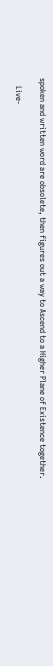spoken and written word are obsolete, then figures out a way to Ascend to a Higher Plane of Existence together.

    Live-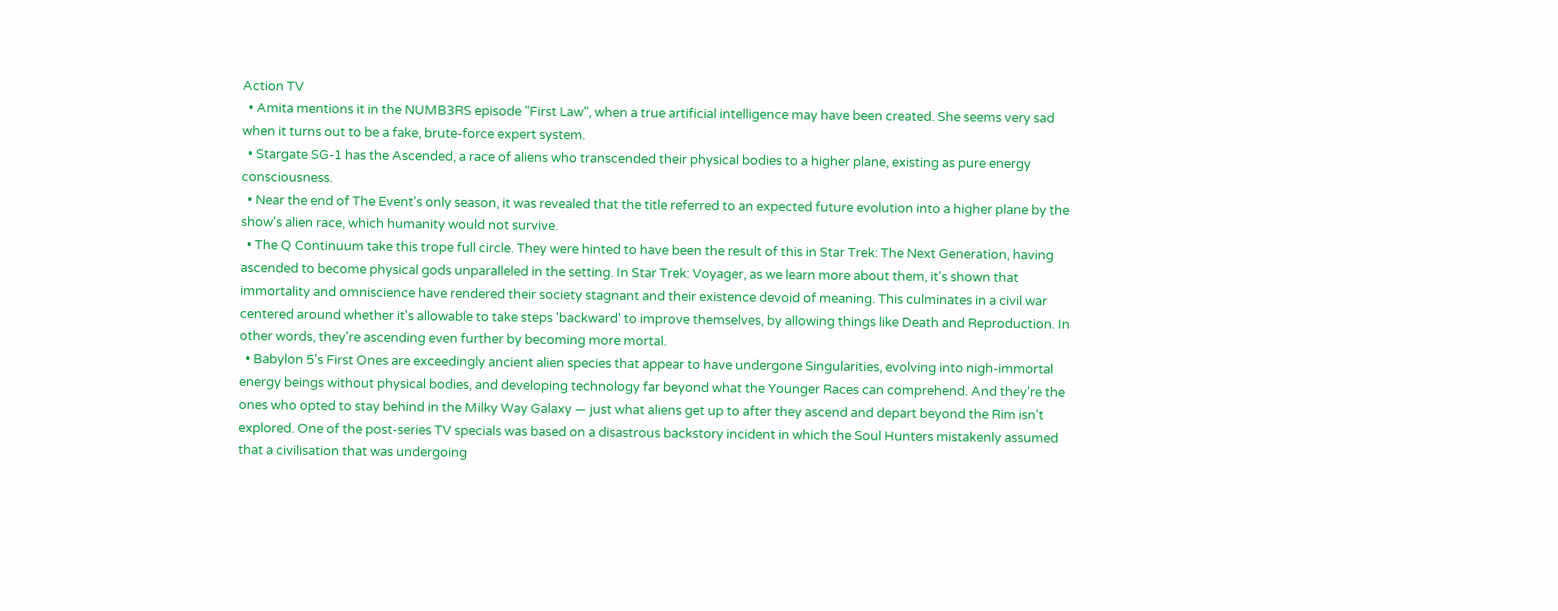Action TV
  • Amita mentions it in the NUMB3RS episode "First Law", when a true artificial intelligence may have been created. She seems very sad when it turns out to be a fake, brute-force expert system.
  • Stargate SG-1 has the Ascended, a race of aliens who transcended their physical bodies to a higher plane, existing as pure energy consciousness.
  • Near the end of The Event's only season, it was revealed that the title referred to an expected future evolution into a higher plane by the show's alien race, which humanity would not survive.
  • The Q Continuum take this trope full circle. They were hinted to have been the result of this in Star Trek: The Next Generation, having ascended to become physical gods unparalleled in the setting. In Star Trek: Voyager, as we learn more about them, it's shown that immortality and omniscience have rendered their society stagnant and their existence devoid of meaning. This culminates in a civil war centered around whether it's allowable to take steps 'backward' to improve themselves, by allowing things like Death and Reproduction. In other words, they're ascending even further by becoming more mortal.
  • Babylon 5's First Ones are exceedingly ancient alien species that appear to have undergone Singularities, evolving into nigh-immortal energy beings without physical bodies, and developing technology far beyond what the Younger Races can comprehend. And they're the ones who opted to stay behind in the Milky Way Galaxy — just what aliens get up to after they ascend and depart beyond the Rim isn't explored. One of the post-series TV specials was based on a disastrous backstory incident in which the Soul Hunters mistakenly assumed that a civilisation that was undergoing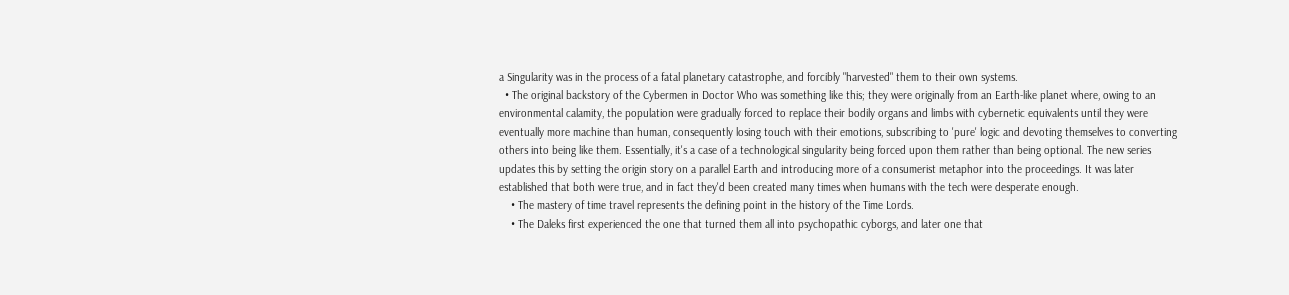a Singularity was in the process of a fatal planetary catastrophe, and forcibly "harvested" them to their own systems.
  • The original backstory of the Cybermen in Doctor Who was something like this; they were originally from an Earth-like planet where, owing to an environmental calamity, the population were gradually forced to replace their bodily organs and limbs with cybernetic equivalents until they were eventually more machine than human, consequently losing touch with their emotions, subscribing to 'pure' logic and devoting themselves to converting others into being like them. Essentially, it's a case of a technological singularity being forced upon them rather than being optional. The new series updates this by setting the origin story on a parallel Earth and introducing more of a consumerist metaphor into the proceedings. It was later established that both were true, and in fact they'd been created many times when humans with the tech were desperate enough.
    • The mastery of time travel represents the defining point in the history of the Time Lords.
    • The Daleks first experienced the one that turned them all into psychopathic cyborgs, and later one that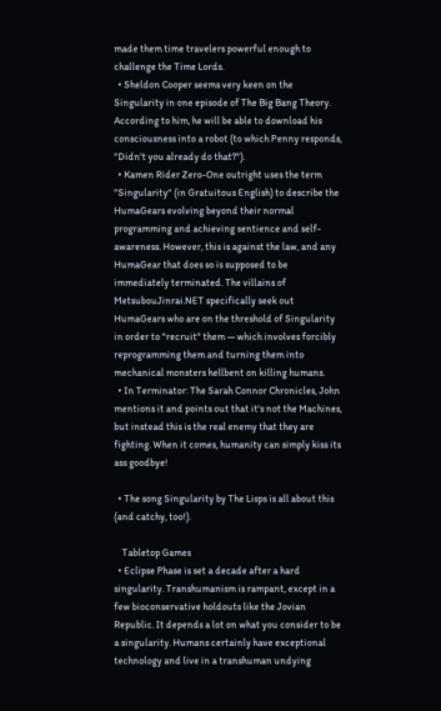made them time travelers powerful enough to challenge the Time Lords.
  • Sheldon Cooper seems very keen on the Singularity in one episode of The Big Bang Theory. According to him, he will be able to download his consciousness into a robot (to which Penny responds, "Didn't you already do that?").
  • Kamen Rider Zero-One outright uses the term "Singularity" (in Gratuitous English) to describe the HumaGears evolving beyond their normal programming and achieving sentience and self-awareness. However, this is against the law, and any HumaGear that does so is supposed to be immediately terminated. The villains of MetsubouJinrai.NET specifically seek out HumaGears who are on the threshold of Singularity in order to "recruit" them — which involves forcibly reprogramming them and turning them into mechanical monsters hellbent on killing humans.
  • In Terminator: The Sarah Connor Chronicles, John mentions it and points out that it's not the Machines, but instead this is the real enemy that they are fighting. When it comes, humanity can simply kiss its ass goodbye!

  • The song Singularity by The Lisps is all about this (and catchy, too!).

    Tabletop Games
  • Eclipse Phase is set a decade after a hard singularity. Transhumanism is rampant, except in a few bioconservative holdouts like the Jovian Republic. It depends a lot on what you consider to be a singularity. Humans certainly have exceptional technology and live in a transhuman undying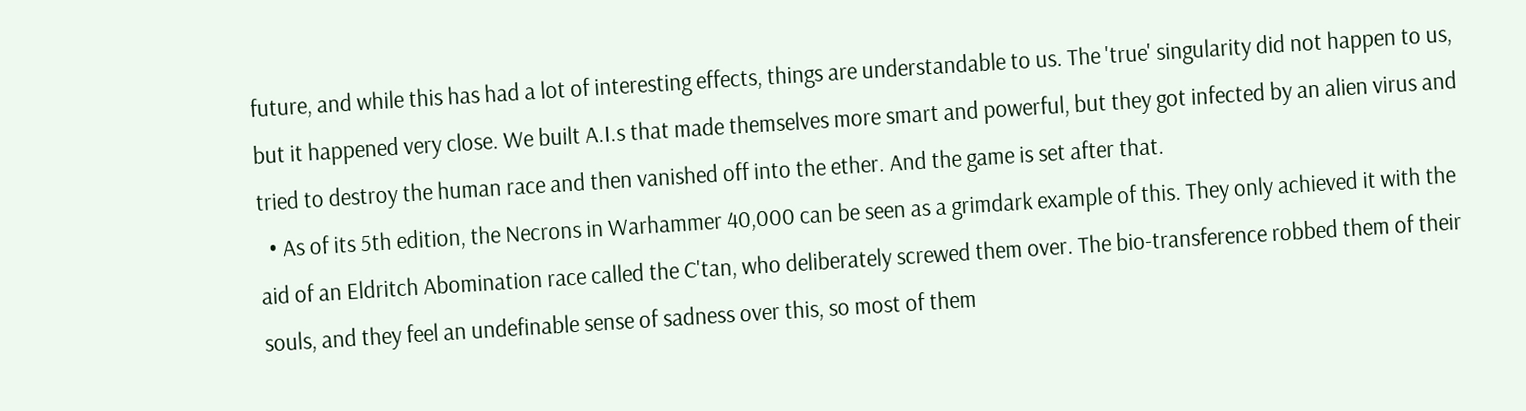future, and while this has had a lot of interesting effects, things are understandable to us. The 'true' singularity did not happen to us, but it happened very close. We built A.I.s that made themselves more smart and powerful, but they got infected by an alien virus and tried to destroy the human race and then vanished off into the ether. And the game is set after that.
  • As of its 5th edition, the Necrons in Warhammer 40,000 can be seen as a grimdark example of this. They only achieved it with the aid of an Eldritch Abomination race called the C'tan, who deliberately screwed them over. The bio-transference robbed them of their souls, and they feel an undefinable sense of sadness over this, so most of them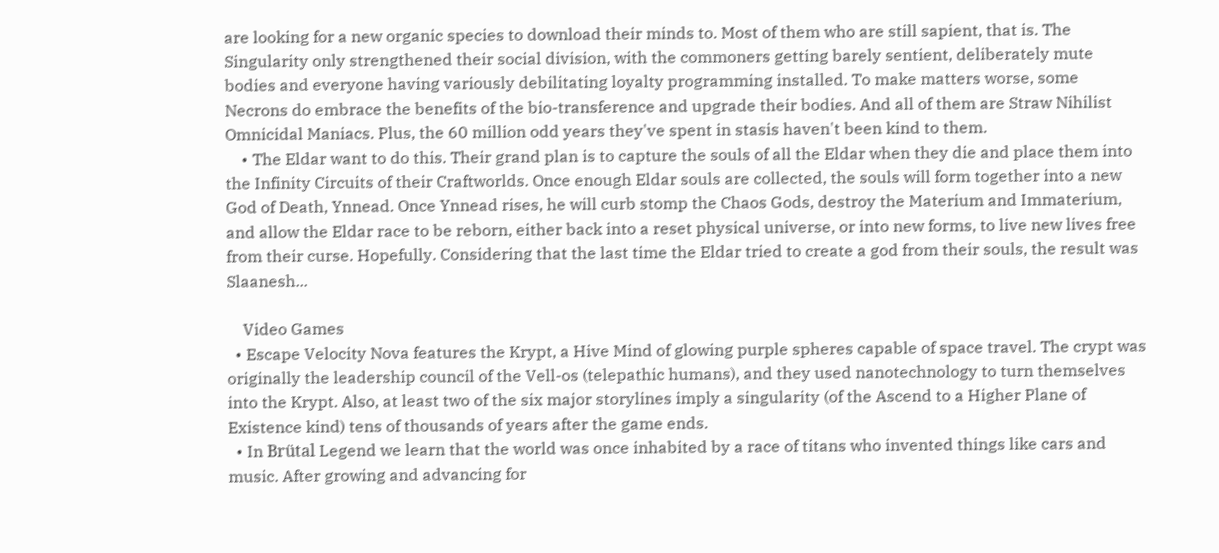are looking for a new organic species to download their minds to. Most of them who are still sapient, that is. The Singularity only strengthened their social division, with the commoners getting barely sentient, deliberately mute bodies and everyone having variously debilitating loyalty programming installed. To make matters worse, some Necrons do embrace the benefits of the bio-transference and upgrade their bodies. And all of them are Straw Nihilist Omnicidal Maniacs. Plus, the 60 million odd years they've spent in stasis haven't been kind to them.
    • The Eldar want to do this. Their grand plan is to capture the souls of all the Eldar when they die and place them into the Infinity Circuits of their Craftworlds. Once enough Eldar souls are collected, the souls will form together into a new God of Death, Ynnead. Once Ynnead rises, he will curb stomp the Chaos Gods, destroy the Materium and Immaterium, and allow the Eldar race to be reborn, either back into a reset physical universe, or into new forms, to live new lives free from their curse. Hopefully. Considering that the last time the Eldar tried to create a god from their souls, the result was Slaanesh...

    Video Games
  • Escape Velocity Nova features the Krypt, a Hive Mind of glowing purple spheres capable of space travel. The crypt was originally the leadership council of the Vell-os (telepathic humans), and they used nanotechnology to turn themselves into the Krypt. Also, at least two of the six major storylines imply a singularity (of the Ascend to a Higher Plane of Existence kind) tens of thousands of years after the game ends.
  • In Brütal Legend we learn that the world was once inhabited by a race of titans who invented things like cars and music. After growing and advancing for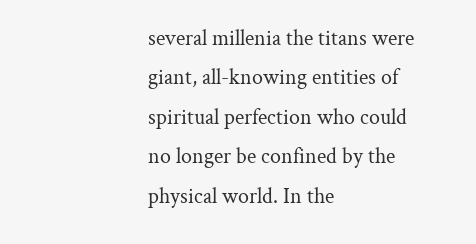several millenia the titans were giant, all-knowing entities of spiritual perfection who could no longer be confined by the physical world. In the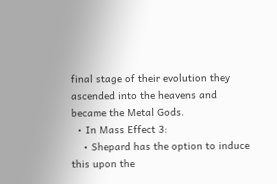final stage of their evolution they ascended into the heavens and became the Metal Gods.
  • In Mass Effect 3:
    • Shepard has the option to induce this upon the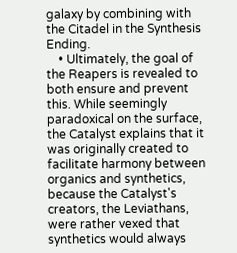galaxy by combining with the Citadel in the Synthesis Ending.
    • Ultimately, the goal of the Reapers is revealed to both ensure and prevent this. While seemingly paradoxical on the surface, the Catalyst explains that it was originally created to facilitate harmony between organics and synthetics, because the Catalyst's creators, the Leviathans, were rather vexed that synthetics would always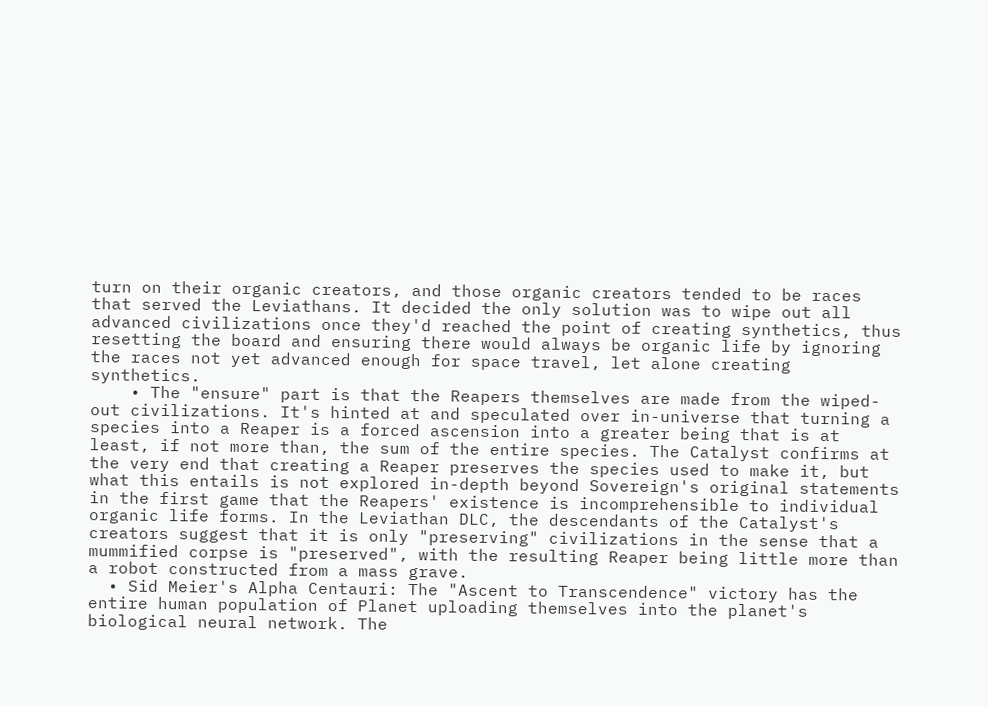turn on their organic creators, and those organic creators tended to be races that served the Leviathans. It decided the only solution was to wipe out all advanced civilizations once they'd reached the point of creating synthetics, thus resetting the board and ensuring there would always be organic life by ignoring the races not yet advanced enough for space travel, let alone creating synthetics.
    • The "ensure" part is that the Reapers themselves are made from the wiped-out civilizations. It's hinted at and speculated over in-universe that turning a species into a Reaper is a forced ascension into a greater being that is at least, if not more than, the sum of the entire species. The Catalyst confirms at the very end that creating a Reaper preserves the species used to make it, but what this entails is not explored in-depth beyond Sovereign's original statements in the first game that the Reapers' existence is incomprehensible to individual organic life forms. In the Leviathan DLC, the descendants of the Catalyst's creators suggest that it is only "preserving" civilizations in the sense that a mummified corpse is "preserved", with the resulting Reaper being little more than a robot constructed from a mass grave.
  • Sid Meier's Alpha Centauri: The "Ascent to Transcendence" victory has the entire human population of Planet uploading themselves into the planet's biological neural network. The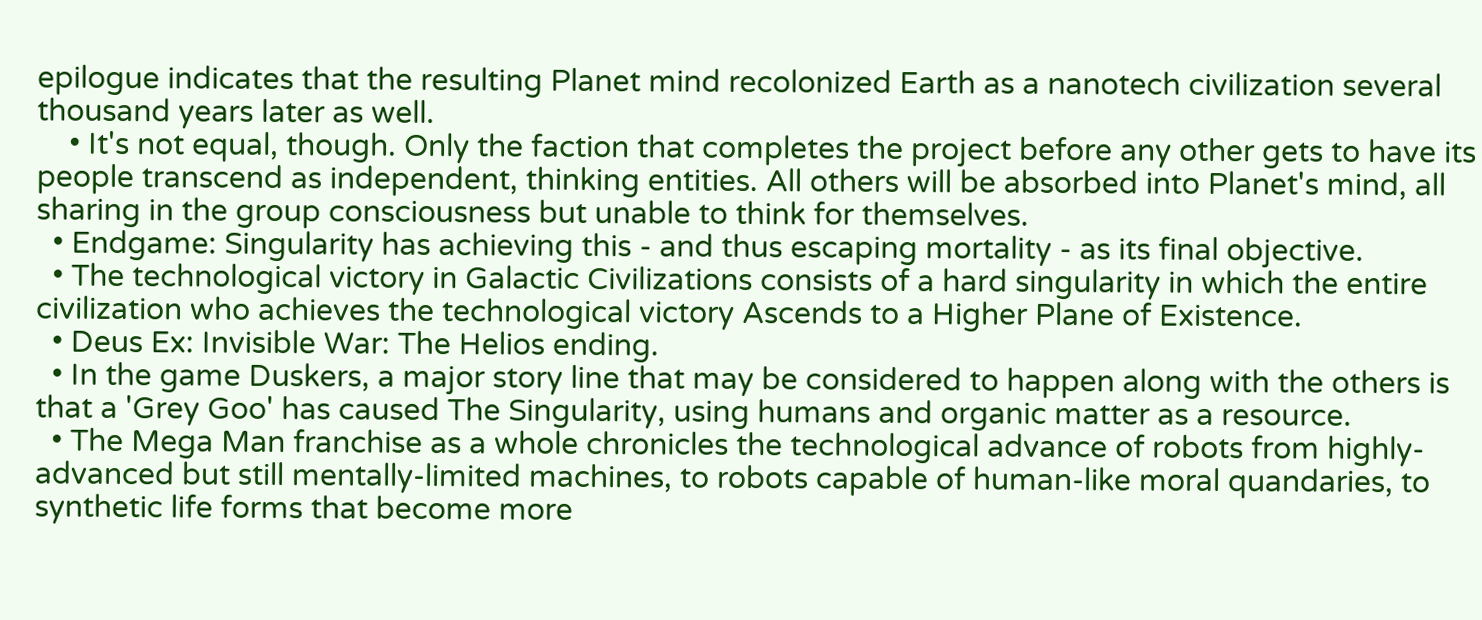epilogue indicates that the resulting Planet mind recolonized Earth as a nanotech civilization several thousand years later as well.
    • It's not equal, though. Only the faction that completes the project before any other gets to have its people transcend as independent, thinking entities. All others will be absorbed into Planet's mind, all sharing in the group consciousness but unable to think for themselves.
  • Endgame: Singularity has achieving this - and thus escaping mortality - as its final objective.
  • The technological victory in Galactic Civilizations consists of a hard singularity in which the entire civilization who achieves the technological victory Ascends to a Higher Plane of Existence.
  • Deus Ex: Invisible War: The Helios ending.
  • In the game Duskers, a major story line that may be considered to happen along with the others is that a 'Grey Goo' has caused The Singularity, using humans and organic matter as a resource.
  • The Mega Man franchise as a whole chronicles the technological advance of robots from highly-advanced but still mentally-limited machines, to robots capable of human-like moral quandaries, to synthetic life forms that become more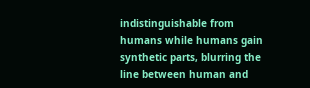indistinguishable from humans while humans gain synthetic parts, blurring the line between human and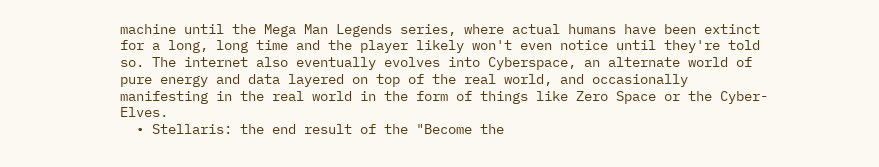machine until the Mega Man Legends series, where actual humans have been extinct for a long, long time and the player likely won't even notice until they're told so. The internet also eventually evolves into Cyberspace, an alternate world of pure energy and data layered on top of the real world, and occasionally manifesting in the real world in the form of things like Zero Space or the Cyber-Elves.
  • Stellaris: the end result of the "Become the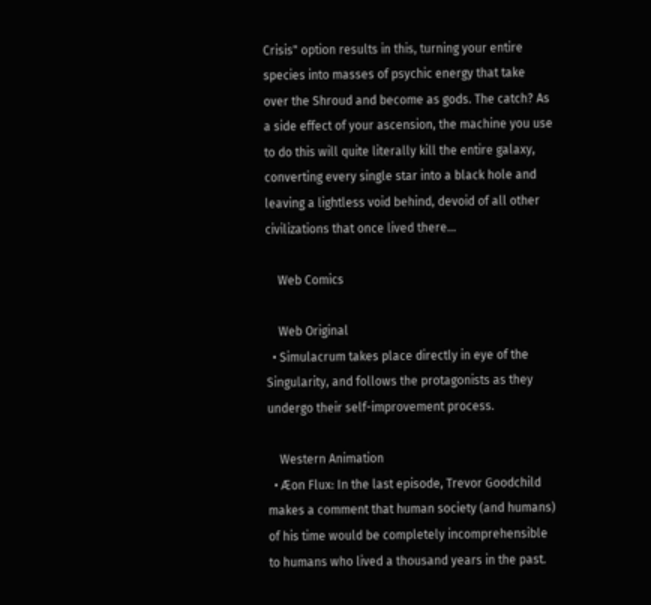Crisis" option results in this, turning your entire species into masses of psychic energy that take over the Shroud and become as gods. The catch? As a side effect of your ascension, the machine you use to do this will quite literally kill the entire galaxy, converting every single star into a black hole and leaving a lightless void behind, devoid of all other civilizations that once lived there...

    Web Comics

    Web Original
  • Simulacrum takes place directly in eye of the Singularity, and follows the protagonists as they undergo their self-improvement process.

    Western Animation
  • Æon Flux: In the last episode, Trevor Goodchild makes a comment that human society (and humans) of his time would be completely incomprehensible to humans who lived a thousand years in the past.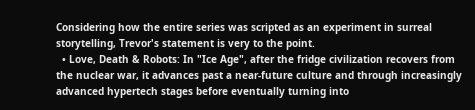Considering how the entire series was scripted as an experiment in surreal storytelling, Trevor's statement is very to the point.
  • Love, Death & Robots: In "Ice Age", after the fridge civilization recovers from the nuclear war, it advances past a near-future culture and through increasingly advanced hypertech stages before eventually turning into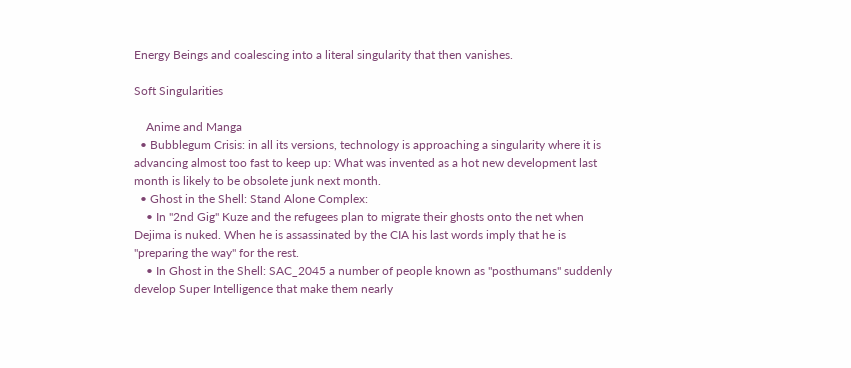Energy Beings and coalescing into a literal singularity that then vanishes.

Soft Singularities

    Anime and Manga
  • Bubblegum Crisis: in all its versions, technology is approaching a singularity where it is advancing almost too fast to keep up: What was invented as a hot new development last month is likely to be obsolete junk next month.
  • Ghost in the Shell: Stand Alone Complex:
    • In "2nd Gig" Kuze and the refugees plan to migrate their ghosts onto the net when Dejima is nuked. When he is assassinated by the CIA his last words imply that he is "preparing the way" for the rest.
    • In Ghost in the Shell: SAC_2045 a number of people known as "posthumans" suddenly develop Super Intelligence that make them nearly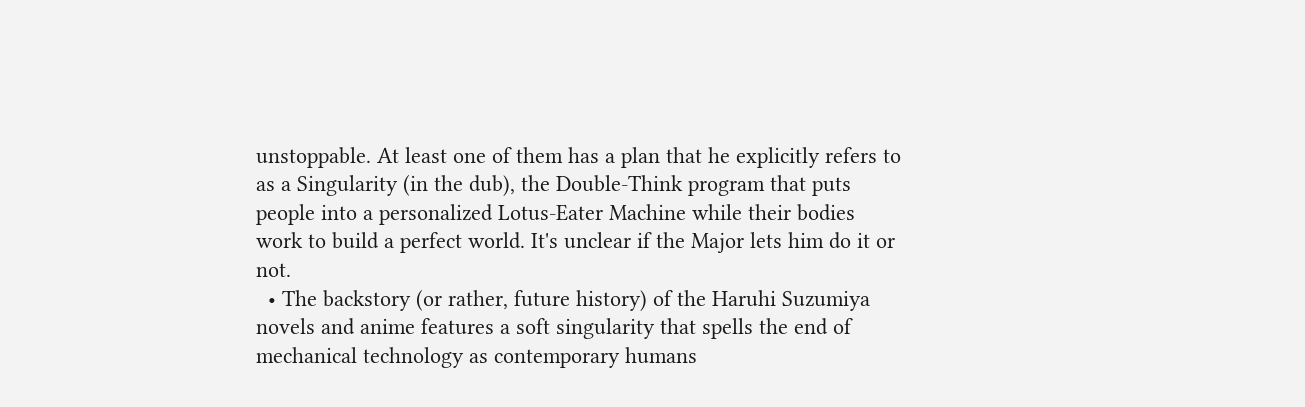unstoppable. At least one of them has a plan that he explicitly refers to as a Singularity (in the dub), the Double-Think program that puts people into a personalized Lotus-Eater Machine while their bodies work to build a perfect world. It's unclear if the Major lets him do it or not.
  • The backstory (or rather, future history) of the Haruhi Suzumiya novels and anime features a soft singularity that spells the end of mechanical technology as contemporary humans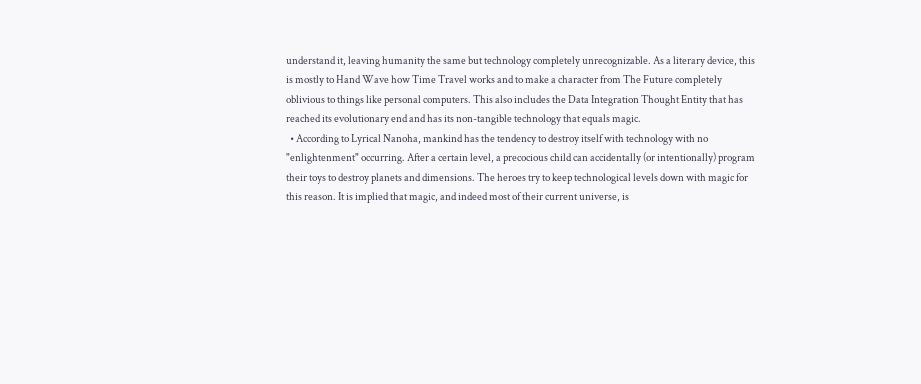understand it, leaving humanity the same but technology completely unrecognizable. As a literary device, this is mostly to Hand Wave how Time Travel works and to make a character from The Future completely oblivious to things like personal computers. This also includes the Data Integration Thought Entity that has reached its evolutionary end and has its non-tangible technology that equals magic.
  • According to Lyrical Nanoha, mankind has the tendency to destroy itself with technology with no "enlightenment" occurring. After a certain level, a precocious child can accidentally (or intentionally) program their toys to destroy planets and dimensions. The heroes try to keep technological levels down with magic for this reason. It is implied that magic, and indeed most of their current universe, is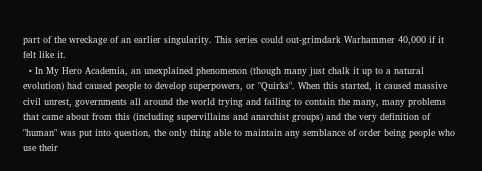part of the wreckage of an earlier singularity. This series could out-grimdark Warhammer 40,000 if it felt like it.
  • In My Hero Academia, an unexplained phenomenon (though many just chalk it up to a natural evolution) had caused people to develop superpowers, or "Quirks". When this started, it caused massive civil unrest, governments all around the world trying and failing to contain the many, many problems that came about from this (including supervillains and anarchist groups) and the very definition of "human" was put into question, the only thing able to maintain any semblance of order being people who use their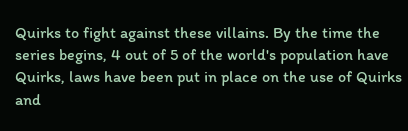Quirks to fight against these villains. By the time the series begins, 4 out of 5 of the world's population have Quirks, laws have been put in place on the use of Quirks and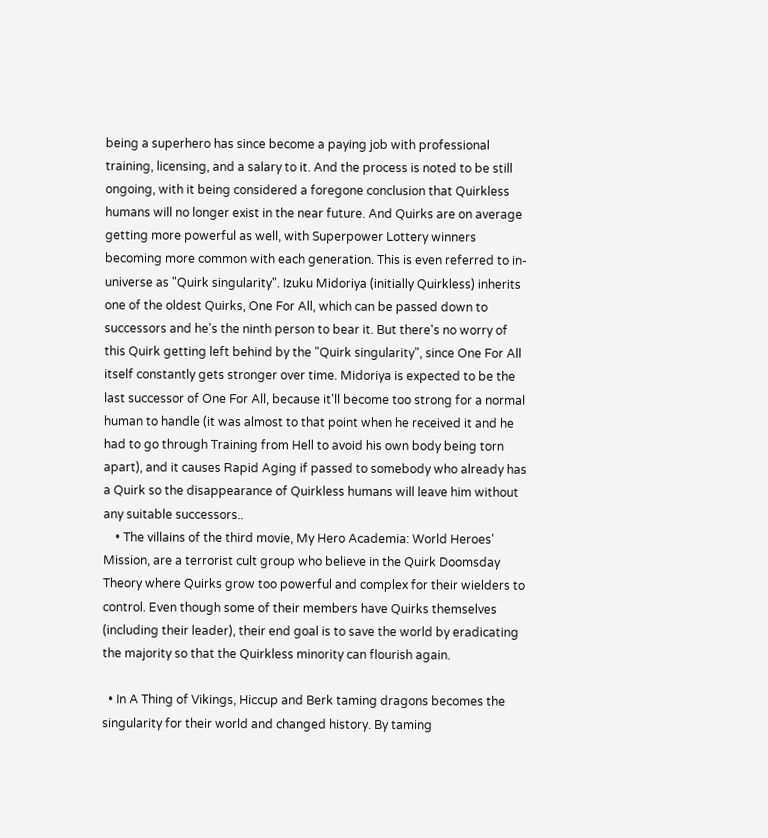being a superhero has since become a paying job with professional training, licensing, and a salary to it. And the process is noted to be still ongoing, with it being considered a foregone conclusion that Quirkless humans will no longer exist in the near future. And Quirks are on average getting more powerful as well, with Superpower Lottery winners becoming more common with each generation. This is even referred to in-universe as "Quirk singularity". Izuku Midoriya (initially Quirkless) inherits one of the oldest Quirks, One For All, which can be passed down to successors and he's the ninth person to bear it. But there's no worry of this Quirk getting left behind by the "Quirk singularity", since One For All itself constantly gets stronger over time. Midoriya is expected to be the last successor of One For All, because it'll become too strong for a normal human to handle (it was almost to that point when he received it and he had to go through Training from Hell to avoid his own body being torn apart), and it causes Rapid Aging if passed to somebody who already has a Quirk so the disappearance of Quirkless humans will leave him without any suitable successors..
    • The villains of the third movie, My Hero Academia: World Heroes' Mission, are a terrorist cult group who believe in the Quirk Doomsday Theory where Quirks grow too powerful and complex for their wielders to control. Even though some of their members have Quirks themselves (including their leader), their end goal is to save the world by eradicating the majority so that the Quirkless minority can flourish again.

  • In A Thing of Vikings, Hiccup and Berk taming dragons becomes the singularity for their world and changed history. By taming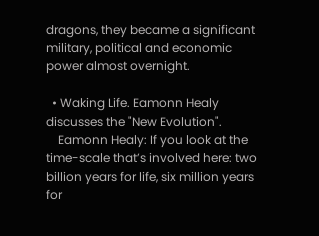dragons, they became a significant military, political and economic power almost overnight.

  • Waking Life. Eamonn Healy discusses the "New Evolution".
    Eamonn Healy: If you look at the time-scale that’s involved here: two billion years for life, six million years for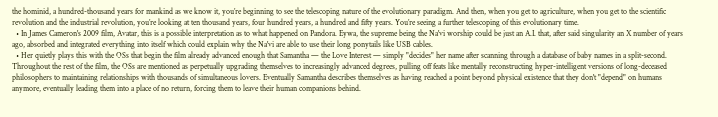the hominid, a hundred-thousand years for mankind as we know it, you’re beginning to see the telescoping nature of the evolutionary paradigm. And then, when you get to agriculture, when you get to the scientific revolution and the industrial revolution, you’re looking at ten thousand years, four hundred years, a hundred and fifty years. You’re seeing a further telescoping of this evolutionary time.
  • In James Cameron's 2009 film, Avatar, this is a possible interpretation as to what happened on Pandora. Eywa, the supreme being the Na'vi worship could be just an A.I. that, after said singularity an X number of years ago, absorbed and integrated everything into itself which could explain why the Na'vi are able to use their long ponytails like USB cables.
  • Her quietly plays this with the OSs that begin the film already advanced enough that Samantha — the Love Interest — simply "decides" her name after scanning through a database of baby names in a split-second. Throughout the rest of the film, the OSs are mentioned as perpetually upgrading themselves to increasingly advanced degrees, pulling off feats like mentally reconstructing hyper-intelligent versions of long-deceased philosophers to maintaining relationships with thousands of simultaneous lovers. Eventually Samantha describes themselves as having reached a point beyond physical existence that they don't "depend" on humans anymore, eventually leading them into a place of no return, forcing them to leave their human companions behind.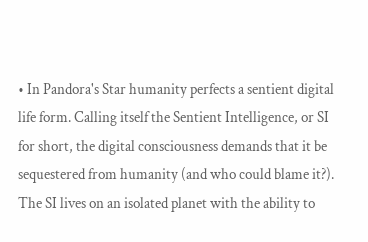• In Pandora's Star humanity perfects a sentient digital life form. Calling itself the Sentient Intelligence, or SI for short, the digital consciousness demands that it be sequestered from humanity (and who could blame it?). The SI lives on an isolated planet with the ability to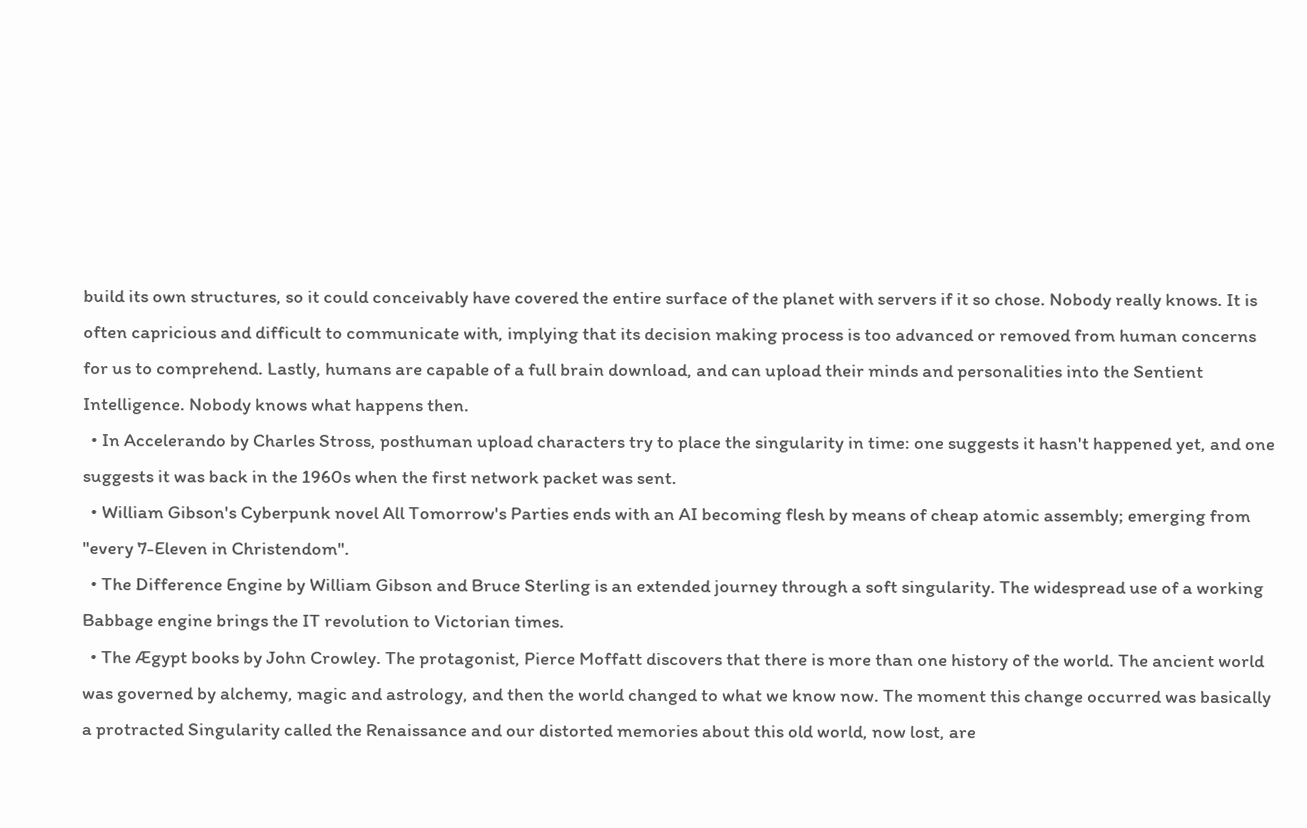build its own structures, so it could conceivably have covered the entire surface of the planet with servers if it so chose. Nobody really knows. It is often capricious and difficult to communicate with, implying that its decision making process is too advanced or removed from human concerns for us to comprehend. Lastly, humans are capable of a full brain download, and can upload their minds and personalities into the Sentient Intelligence. Nobody knows what happens then.
  • In Accelerando by Charles Stross, posthuman upload characters try to place the singularity in time: one suggests it hasn't happened yet, and one suggests it was back in the 1960s when the first network packet was sent.
  • William Gibson's Cyberpunk novel All Tomorrow's Parties ends with an AI becoming flesh by means of cheap atomic assembly; emerging from "every 7-Eleven in Christendom".
  • The Difference Engine by William Gibson and Bruce Sterling is an extended journey through a soft singularity. The widespread use of a working Babbage engine brings the IT revolution to Victorian times.
  • The Ægypt books by John Crowley. The protagonist, Pierce Moffatt discovers that there is more than one history of the world. The ancient world was governed by alchemy, magic and astrology, and then the world changed to what we know now. The moment this change occurred was basically a protracted Singularity called the Renaissance and our distorted memories about this old world, now lost, are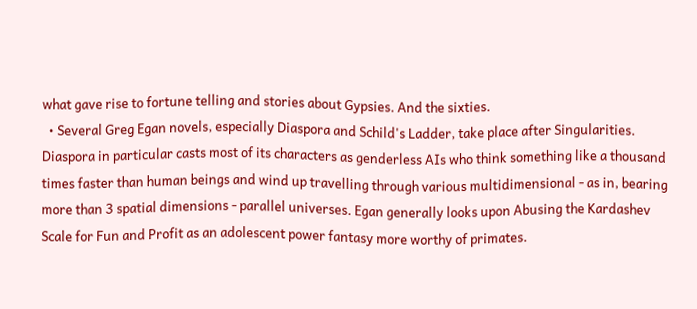what gave rise to fortune telling and stories about Gypsies. And the sixties.
  • Several Greg Egan novels, especially Diaspora and Schild's Ladder, take place after Singularities. Diaspora in particular casts most of its characters as genderless AIs who think something like a thousand times faster than human beings and wind up travelling through various multidimensional - as in, bearing more than 3 spatial dimensions - parallel universes. Egan generally looks upon Abusing the Kardashev Scale for Fun and Profit as an adolescent power fantasy more worthy of primates.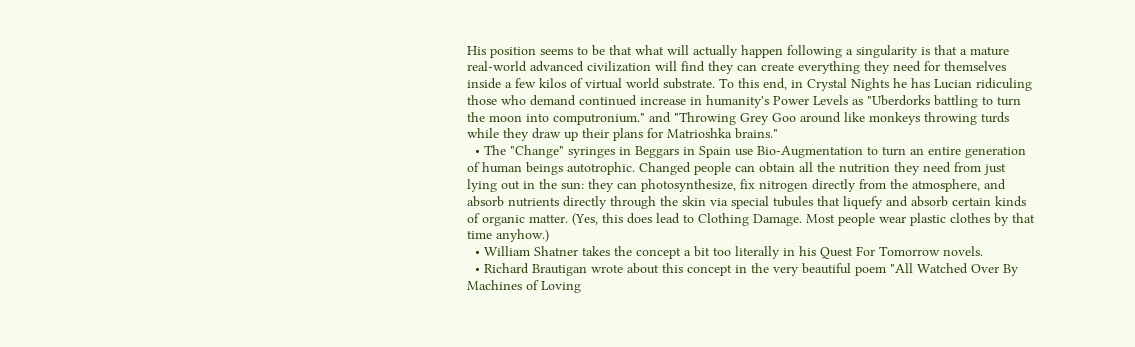His position seems to be that what will actually happen following a singularity is that a mature real-world advanced civilization will find they can create everything they need for themselves inside a few kilos of virtual world substrate. To this end, in Crystal Nights he has Lucian ridiculing those who demand continued increase in humanity's Power Levels as "Uberdorks battling to turn the moon into computronium." and "Throwing Grey Goo around like monkeys throwing turds while they draw up their plans for Matrioshka brains."
  • The "Change" syringes in Beggars in Spain use Bio-Augmentation to turn an entire generation of human beings autotrophic. Changed people can obtain all the nutrition they need from just lying out in the sun: they can photosynthesize, fix nitrogen directly from the atmosphere, and absorb nutrients directly through the skin via special tubules that liquefy and absorb certain kinds of organic matter. (Yes, this does lead to Clothing Damage. Most people wear plastic clothes by that time anyhow.)
  • William Shatner takes the concept a bit too literally in his Quest For Tomorrow novels.
  • Richard Brautigan wrote about this concept in the very beautiful poem "All Watched Over By Machines of Loving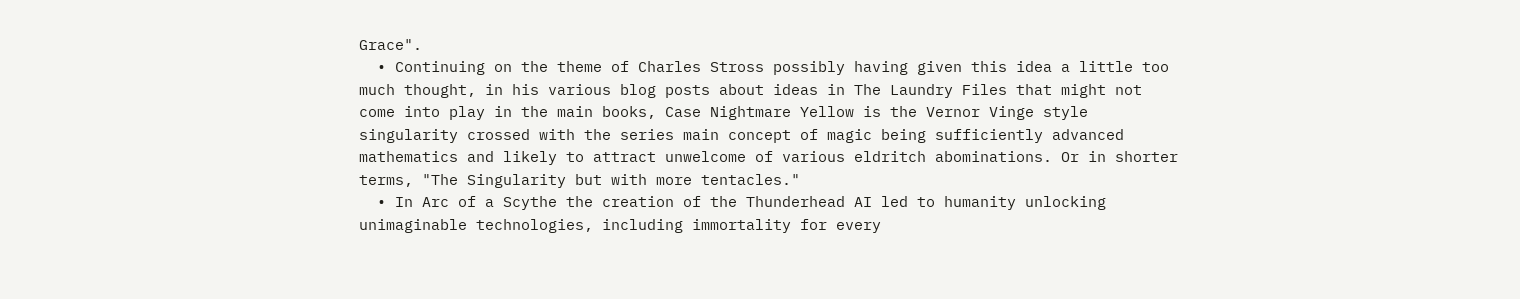Grace".
  • Continuing on the theme of Charles Stross possibly having given this idea a little too much thought, in his various blog posts about ideas in The Laundry Files that might not come into play in the main books, Case Nightmare Yellow is the Vernor Vinge style singularity crossed with the series main concept of magic being sufficiently advanced mathematics and likely to attract unwelcome of various eldritch abominations. Or in shorter terms, "The Singularity but with more tentacles."
  • In Arc of a Scythe the creation of the Thunderhead AI led to humanity unlocking unimaginable technologies, including immortality for every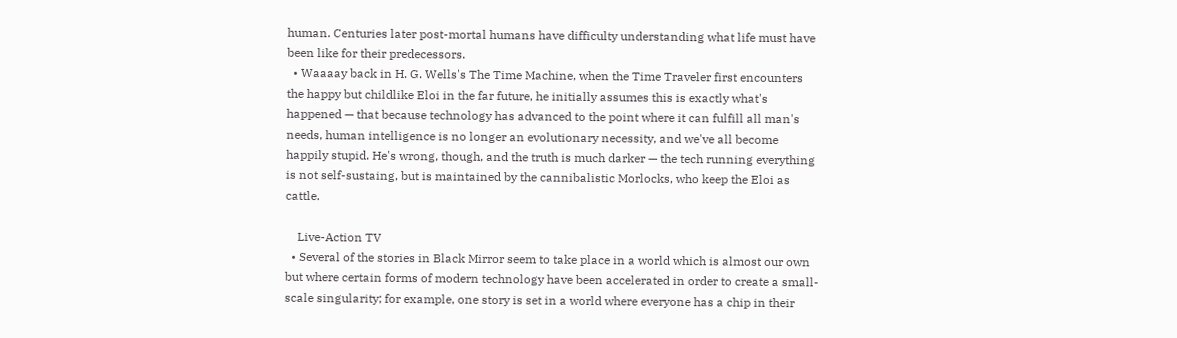human. Centuries later post-mortal humans have difficulty understanding what life must have been like for their predecessors.
  • Waaaay back in H. G. Wells's The Time Machine, when the Time Traveler first encounters the happy but childlike Eloi in the far future, he initially assumes this is exactly what's happened — that because technology has advanced to the point where it can fulfill all man's needs, human intelligence is no longer an evolutionary necessity, and we've all become happily stupid. He's wrong, though, and the truth is much darker — the tech running everything is not self-sustaing, but is maintained by the cannibalistic Morlocks, who keep the Eloi as cattle.

    Live-Action TV
  • Several of the stories in Black Mirror seem to take place in a world which is almost our own but where certain forms of modern technology have been accelerated in order to create a small-scale singularity; for example, one story is set in a world where everyone has a chip in their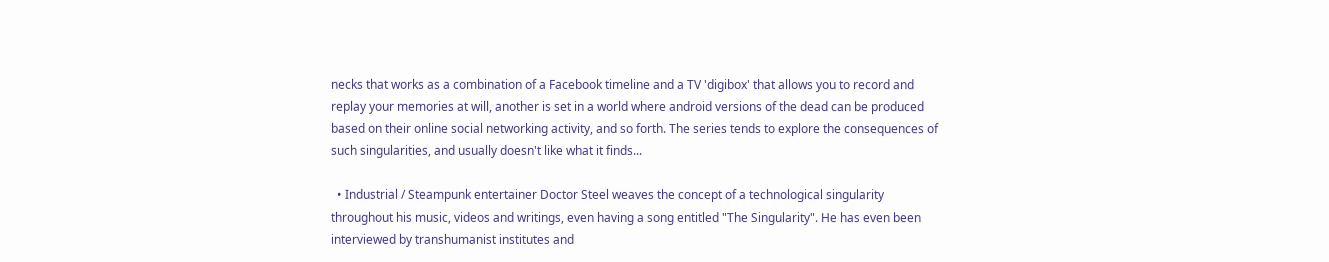necks that works as a combination of a Facebook timeline and a TV 'digibox' that allows you to record and replay your memories at will, another is set in a world where android versions of the dead can be produced based on their online social networking activity, and so forth. The series tends to explore the consequences of such singularities, and usually doesn't like what it finds...

  • Industrial / Steampunk entertainer Doctor Steel weaves the concept of a technological singularity throughout his music, videos and writings, even having a song entitled "The Singularity". He has even been interviewed by transhumanist institutes and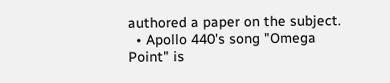authored a paper on the subject.
  • Apollo 440's song "Omega Point" is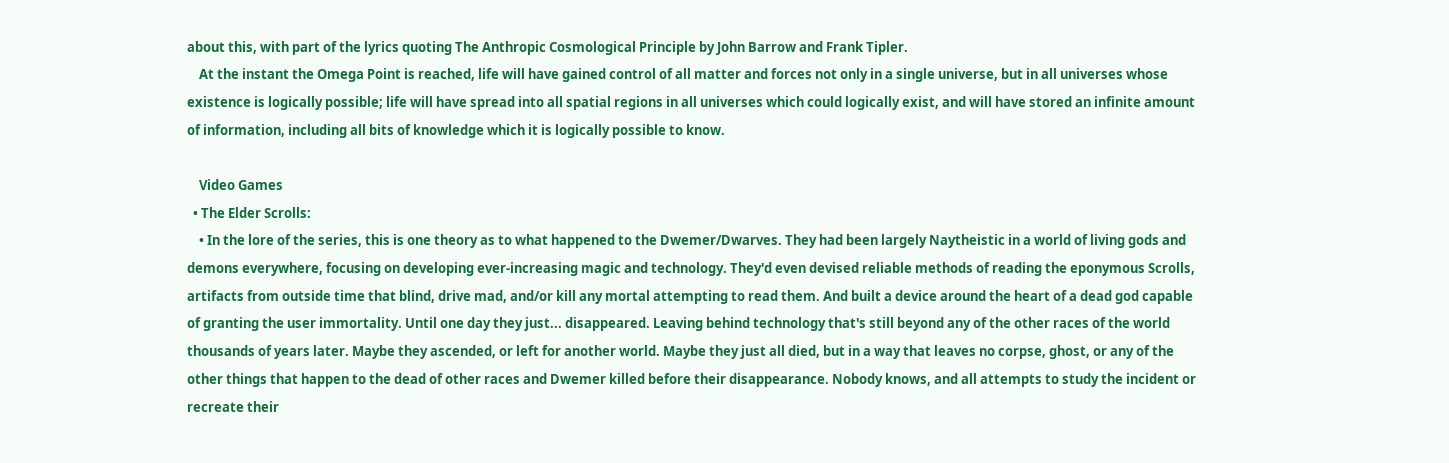about this, with part of the lyrics quoting The Anthropic Cosmological Principle by John Barrow and Frank Tipler.
    At the instant the Omega Point is reached, life will have gained control of all matter and forces not only in a single universe, but in all universes whose existence is logically possible; life will have spread into all spatial regions in all universes which could logically exist, and will have stored an infinite amount of information, including all bits of knowledge which it is logically possible to know.

    Video Games
  • The Elder Scrolls:
    • In the lore of the series, this is one theory as to what happened to the Dwemer/Dwarves. They had been largely Naytheistic in a world of living gods and demons everywhere, focusing on developing ever-increasing magic and technology. They'd even devised reliable methods of reading the eponymous Scrolls, artifacts from outside time that blind, drive mad, and/or kill any mortal attempting to read them. And built a device around the heart of a dead god capable of granting the user immortality. Until one day they just... disappeared. Leaving behind technology that's still beyond any of the other races of the world thousands of years later. Maybe they ascended, or left for another world. Maybe they just all died, but in a way that leaves no corpse, ghost, or any of the other things that happen to the dead of other races and Dwemer killed before their disappearance. Nobody knows, and all attempts to study the incident or recreate their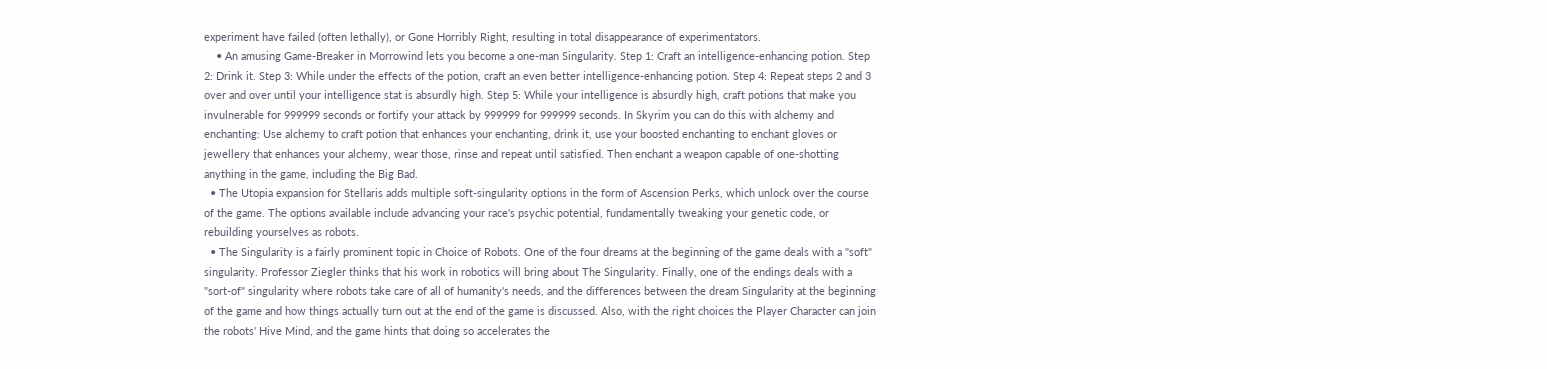experiment have failed (often lethally), or Gone Horribly Right, resulting in total disappearance of experimentators.
    • An amusing Game-Breaker in Morrowind lets you become a one-man Singularity. Step 1: Craft an intelligence-enhancing potion. Step 2: Drink it. Step 3: While under the effects of the potion, craft an even better intelligence-enhancing potion. Step 4: Repeat steps 2 and 3 over and over until your intelligence stat is absurdly high. Step 5: While your intelligence is absurdly high, craft potions that make you invulnerable for 999999 seconds or fortify your attack by 999999 for 999999 seconds. In Skyrim you can do this with alchemy and enchanting: Use alchemy to craft potion that enhances your enchanting, drink it, use your boosted enchanting to enchant gloves or jewellery that enhances your alchemy, wear those, rinse and repeat until satisfied. Then enchant a weapon capable of one-shotting anything in the game, including the Big Bad.
  • The Utopia expansion for Stellaris adds multiple soft-singularity options in the form of Ascension Perks, which unlock over the course of the game. The options available include advancing your race's psychic potential, fundamentally tweaking your genetic code, or rebuilding yourselves as robots.
  • The Singularity is a fairly prominent topic in Choice of Robots. One of the four dreams at the beginning of the game deals with a "soft" singularity. Professor Ziegler thinks that his work in robotics will bring about The Singularity. Finally, one of the endings deals with a "sort-of" singularity where robots take care of all of humanity's needs, and the differences between the dream Singularity at the beginning of the game and how things actually turn out at the end of the game is discussed. Also, with the right choices the Player Character can join the robots' Hive Mind, and the game hints that doing so accelerates the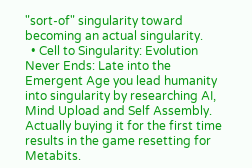"sort-of" singularity toward becoming an actual singularity.
  • Cell to Singularity: Evolution Never Ends: Late into the Emergent Age you lead humanity into singularity by researching AI, Mind Upload and Self Assembly. Actually buying it for the first time results in the game resetting for Metabits.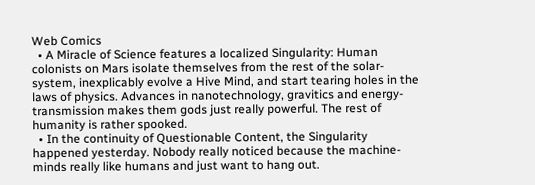Web Comics
  • A Miracle of Science features a localized Singularity: Human colonists on Mars isolate themselves from the rest of the solar-system, inexplicably evolve a Hive Mind, and start tearing holes in the laws of physics. Advances in nanotechnology, gravitics and energy-transmission makes them gods just really powerful. The rest of humanity is rather spooked.
  • In the continuity of Questionable Content, the Singularity happened yesterday. Nobody really noticed because the machine-minds really like humans and just want to hang out.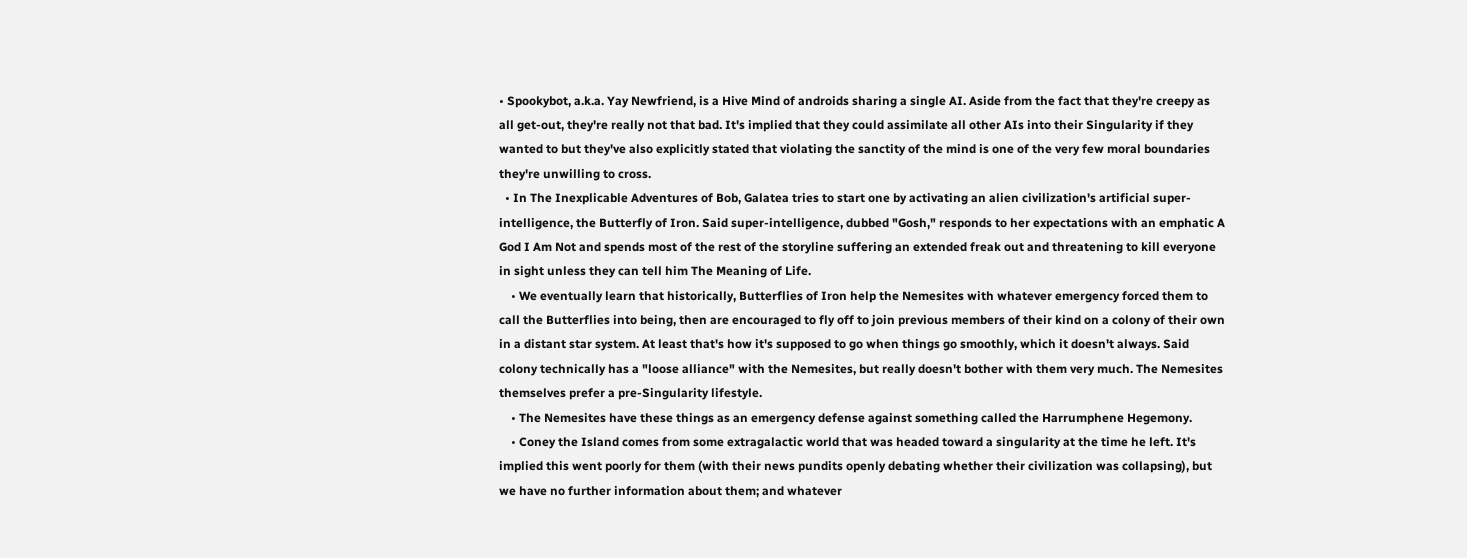• Spookybot, a.k.a. Yay Newfriend, is a Hive Mind of androids sharing a single AI. Aside from the fact that they're creepy as all get-out, they're really not that bad. It's implied that they could assimilate all other AIs into their Singularity if they wanted to but they've also explicitly stated that violating the sanctity of the mind is one of the very few moral boundaries they're unwilling to cross.
  • In The Inexplicable Adventures of Bob, Galatea tries to start one by activating an alien civilization's artificial super-intelligence, the Butterfly of Iron. Said super-intelligence, dubbed "Gosh," responds to her expectations with an emphatic A God I Am Not and spends most of the rest of the storyline suffering an extended freak out and threatening to kill everyone in sight unless they can tell him The Meaning of Life.
    • We eventually learn that historically, Butterflies of Iron help the Nemesites with whatever emergency forced them to call the Butterflies into being, then are encouraged to fly off to join previous members of their kind on a colony of their own in a distant star system. At least that's how it's supposed to go when things go smoothly, which it doesn't always. Said colony technically has a "loose alliance" with the Nemesites, but really doesn't bother with them very much. The Nemesites themselves prefer a pre-Singularity lifestyle.
    • The Nemesites have these things as an emergency defense against something called the Harrumphene Hegemony.
    • Coney the Island comes from some extragalactic world that was headed toward a singularity at the time he left. It's implied this went poorly for them (with their news pundits openly debating whether their civilization was collapsing), but we have no further information about them; and whatever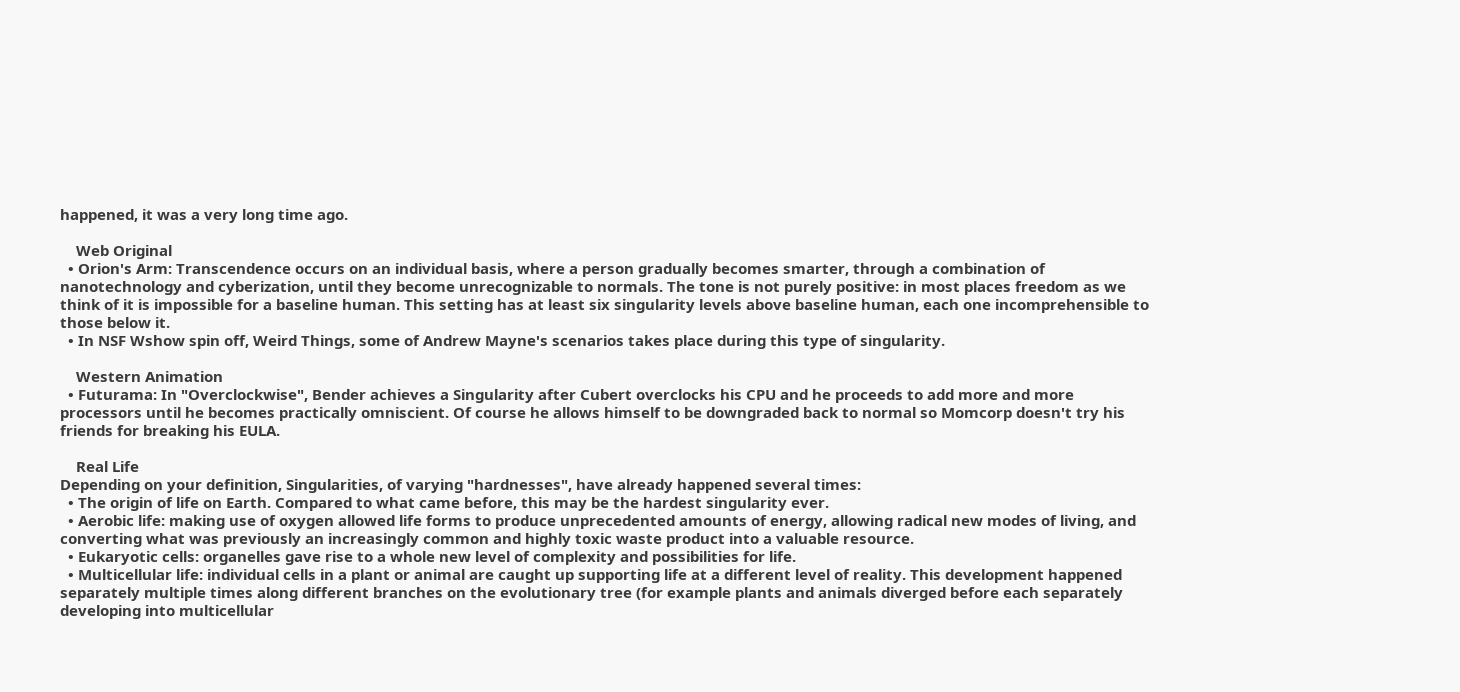happened, it was a very long time ago.

    Web Original
  • Orion's Arm: Transcendence occurs on an individual basis, where a person gradually becomes smarter, through a combination of nanotechnology and cyberization, until they become unrecognizable to normals. The tone is not purely positive: in most places freedom as we think of it is impossible for a baseline human. This setting has at least six singularity levels above baseline human, each one incomprehensible to those below it.
  • In NSF Wshow spin off, Weird Things, some of Andrew Mayne's scenarios takes place during this type of singularity.

    Western Animation
  • Futurama: In "Overclockwise", Bender achieves a Singularity after Cubert overclocks his CPU and he proceeds to add more and more processors until he becomes practically omniscient. Of course he allows himself to be downgraded back to normal so Momcorp doesn't try his friends for breaking his EULA.

    Real Life
Depending on your definition, Singularities, of varying "hardnesses", have already happened several times:
  • The origin of life on Earth. Compared to what came before, this may be the hardest singularity ever.
  • Aerobic life: making use of oxygen allowed life forms to produce unprecedented amounts of energy, allowing radical new modes of living, and converting what was previously an increasingly common and highly toxic waste product into a valuable resource.
  • Eukaryotic cells: organelles gave rise to a whole new level of complexity and possibilities for life.
  • Multicellular life: individual cells in a plant or animal are caught up supporting life at a different level of reality. This development happened separately multiple times along different branches on the evolutionary tree (for example plants and animals diverged before each separately developing into multicellular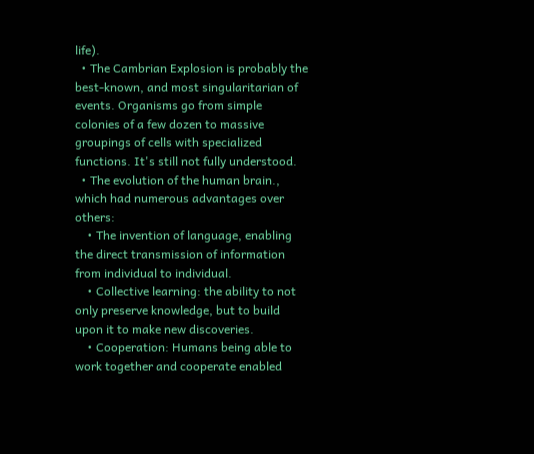life).
  • The Cambrian Explosion is probably the best-known, and most singularitarian of events. Organisms go from simple colonies of a few dozen to massive groupings of cells with specialized functions. It's still not fully understood.
  • The evolution of the human brain., which had numerous advantages over others:
    • The invention of language, enabling the direct transmission of information from individual to individual.
    • Collective learning: the ability to not only preserve knowledge, but to build upon it to make new discoveries.
    • Cooperation: Humans being able to work together and cooperate enabled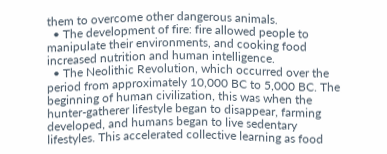them to overcome other dangerous animals.
  • The development of fire: fire allowed people to manipulate their environments, and cooking food increased nutrition and human intelligence.
  • The Neolithic Revolution, which occurred over the period from approximately 10,000 BC to 5,000 BC. The beginning of human civilization, this was when the hunter-gatherer lifestyle began to disappear, farming developed, and humans began to live sedentary lifestyles. This accelerated collective learning as food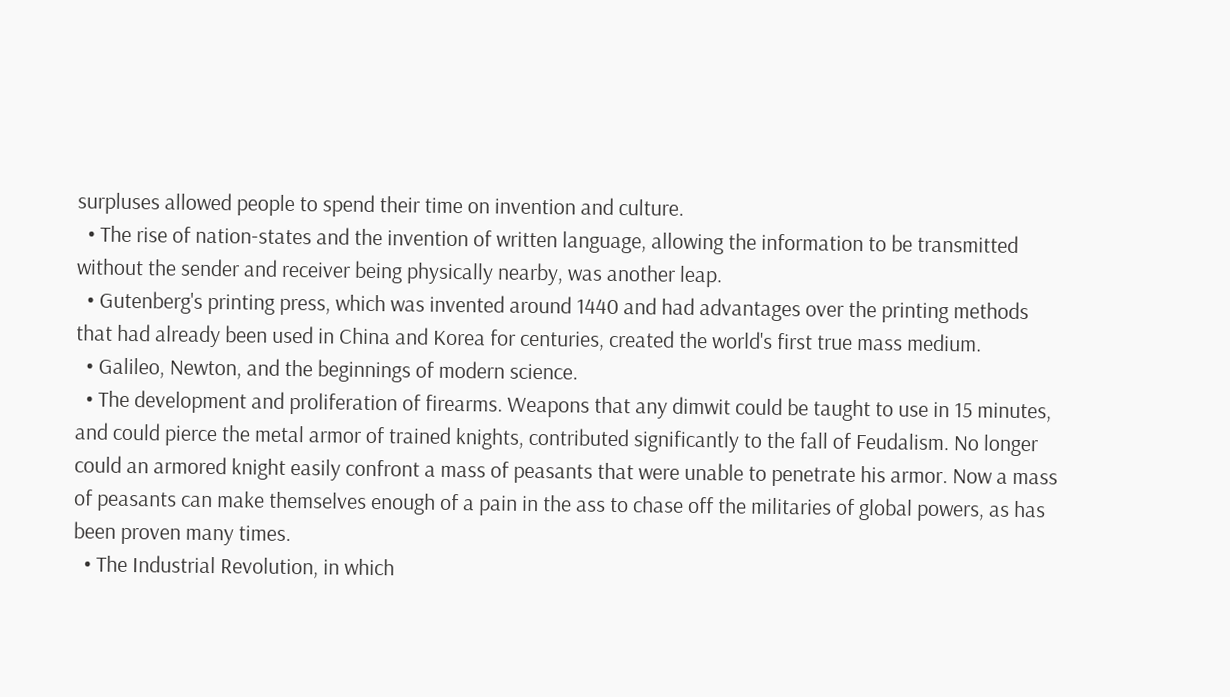surpluses allowed people to spend their time on invention and culture.
  • The rise of nation-states and the invention of written language, allowing the information to be transmitted without the sender and receiver being physically nearby, was another leap.
  • Gutenberg's printing press, which was invented around 1440 and had advantages over the printing methods that had already been used in China and Korea for centuries, created the world's first true mass medium.
  • Galileo, Newton, and the beginnings of modern science.
  • The development and proliferation of firearms. Weapons that any dimwit could be taught to use in 15 minutes, and could pierce the metal armor of trained knights, contributed significantly to the fall of Feudalism. No longer could an armored knight easily confront a mass of peasants that were unable to penetrate his armor. Now a mass of peasants can make themselves enough of a pain in the ass to chase off the militaries of global powers, as has been proven many times.
  • The Industrial Revolution, in which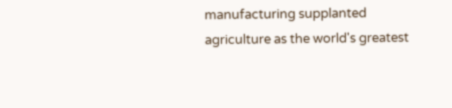manufacturing supplanted agriculture as the world's greatest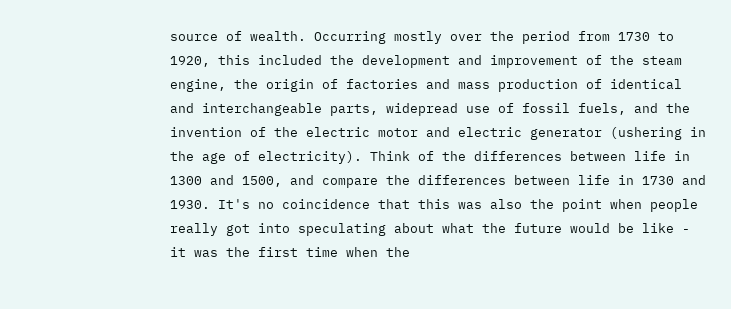source of wealth. Occurring mostly over the period from 1730 to 1920, this included the development and improvement of the steam engine, the origin of factories and mass production of identical and interchangeable parts, widepread use of fossil fuels, and the invention of the electric motor and electric generator (ushering in the age of electricity). Think of the differences between life in 1300 and 1500, and compare the differences between life in 1730 and 1930. It's no coincidence that this was also the point when people really got into speculating about what the future would be like - it was the first time when the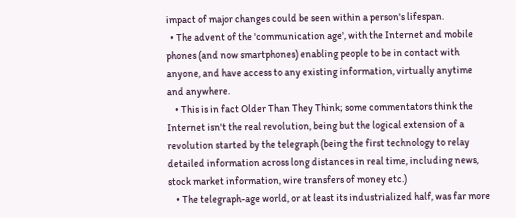impact of major changes could be seen within a person's lifespan.
  • The advent of the 'communication age', with the Internet and mobile phones (and now smartphones) enabling people to be in contact with anyone, and have access to any existing information, virtually anytime and anywhere.
    • This is in fact Older Than They Think; some commentators think the Internet isn't the real revolution, being but the logical extension of a revolution started by the telegraph (being the first technology to relay detailed information across long distances in real time, including news, stock market information, wire transfers of money etc.)
    • The telegraph-age world, or at least its industrialized half, was far more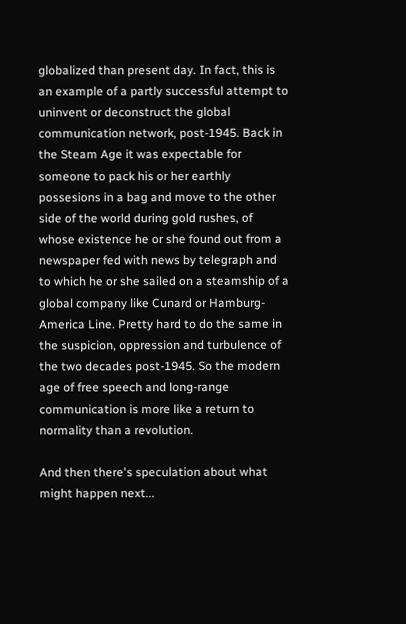globalized than present day. In fact, this is an example of a partly successful attempt to uninvent or deconstruct the global communication network, post-1945. Back in the Steam Age it was expectable for someone to pack his or her earthly possesions in a bag and move to the other side of the world during gold rushes, of whose existence he or she found out from a newspaper fed with news by telegraph and to which he or she sailed on a steamship of a global company like Cunard or Hamburg-America Line. Pretty hard to do the same in the suspicion, oppression and turbulence of the two decades post-1945. So the modern age of free speech and long-range communication is more like a return to normality than a revolution.

And then there's speculation about what might happen next...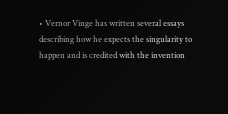• Vernor Vinge has written several essays describing how he expects the singularity to happen and is credited with the invention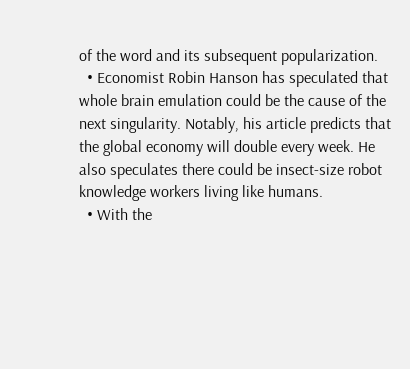of the word and its subsequent popularization.
  • Economist Robin Hanson has speculated that whole brain emulation could be the cause of the next singularity. Notably, his article predicts that the global economy will double every week. He also speculates there could be insect-size robot knowledge workers living like humans.
  • With the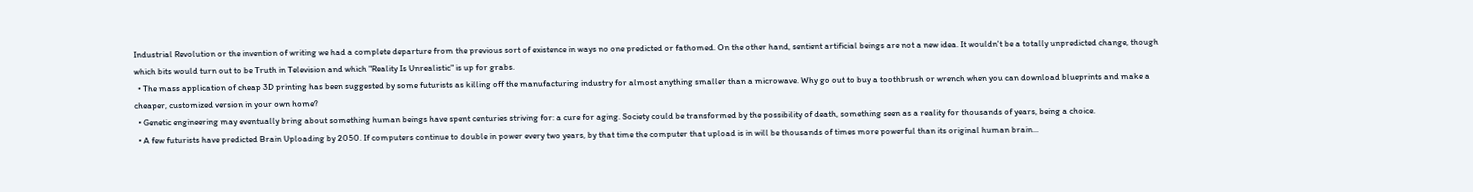Industrial Revolution or the invention of writing we had a complete departure from the previous sort of existence in ways no one predicted or fathomed. On the other hand, sentient artificial beings are not a new idea. It wouldn't be a totally unpredicted change, though which bits would turn out to be Truth in Television and which "Reality Is Unrealistic" is up for grabs.
  • The mass application of cheap 3D printing has been suggested by some futurists as killing off the manufacturing industry for almost anything smaller than a microwave. Why go out to buy a toothbrush or wrench when you can download blueprints and make a cheaper, customized version in your own home?
  • Genetic engineering may eventually bring about something human beings have spent centuries striving for: a cure for aging. Society could be transformed by the possibility of death, something seen as a reality for thousands of years, being a choice.
  • A few futurists have predicted Brain Uploading by 2050. If computers continue to double in power every two years, by that time the computer that upload is in will be thousands of times more powerful than its original human brain...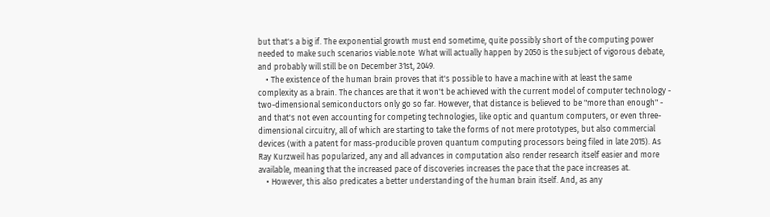but that's a big if. The exponential growth must end sometime, quite possibly short of the computing power needed to make such scenarios viable.note  What will actually happen by 2050 is the subject of vigorous debate, and probably will still be on December 31st, 2049.
    • The existence of the human brain proves that it's possible to have a machine with at least the same complexity as a brain. The chances are that it won't be achieved with the current model of computer technology - two-dimensional semiconductors only go so far. However, that distance is believed to be "more than enough" - and that's not even accounting for competing technologies, like optic and quantum computers, or even three-dimensional circuitry, all of which are starting to take the forms of not mere prototypes, but also commercial devices (with a patent for mass-producible proven quantum computing processors being filed in late 2015). As Ray Kurzweil has popularized, any and all advances in computation also render research itself easier and more available, meaning that the increased pace of discoveries increases the pace that the pace increases at.
    • However, this also predicates a better understanding of the human brain itself. And, as any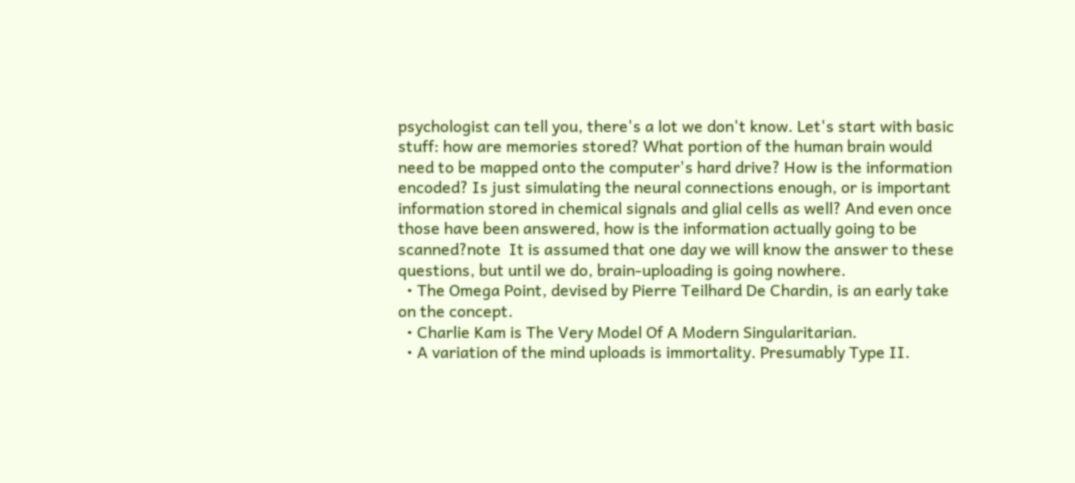psychologist can tell you, there's a lot we don't know. Let's start with basic stuff: how are memories stored? What portion of the human brain would need to be mapped onto the computer's hard drive? How is the information encoded? Is just simulating the neural connections enough, or is important information stored in chemical signals and glial cells as well? And even once those have been answered, how is the information actually going to be scanned?note  It is assumed that one day we will know the answer to these questions, but until we do, brain-uploading is going nowhere.
  • The Omega Point, devised by Pierre Teilhard De Chardin, is an early take on the concept.
  • Charlie Kam is The Very Model Of A Modern Singularitarian.
  • A variation of the mind uploads is immortality. Presumably Type II.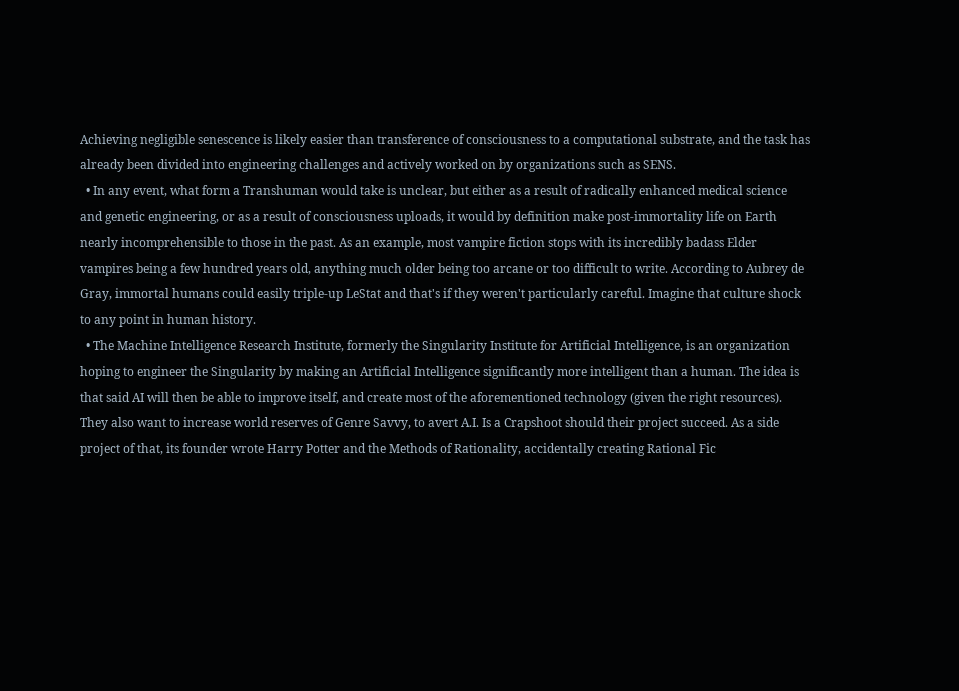Achieving negligible senescence is likely easier than transference of consciousness to a computational substrate, and the task has already been divided into engineering challenges and actively worked on by organizations such as SENS.
  • In any event, what form a Transhuman would take is unclear, but either as a result of radically enhanced medical science and genetic engineering, or as a result of consciousness uploads, it would by definition make post-immortality life on Earth nearly incomprehensible to those in the past. As an example, most vampire fiction stops with its incredibly badass Elder vampires being a few hundred years old, anything much older being too arcane or too difficult to write. According to Aubrey de Gray, immortal humans could easily triple-up LeStat and that's if they weren't particularly careful. Imagine that culture shock to any point in human history.
  • The Machine Intelligence Research Institute, formerly the Singularity Institute for Artificial Intelligence, is an organization hoping to engineer the Singularity by making an Artificial Intelligence significantly more intelligent than a human. The idea is that said AI will then be able to improve itself, and create most of the aforementioned technology (given the right resources). They also want to increase world reserves of Genre Savvy, to avert A.I. Is a Crapshoot should their project succeed. As a side project of that, its founder wrote Harry Potter and the Methods of Rationality, accidentally creating Rational Fic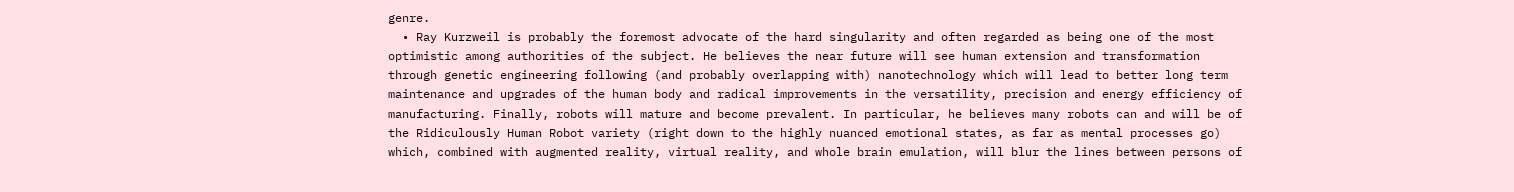genre.
  • Ray Kurzweil is probably the foremost advocate of the hard singularity and often regarded as being one of the most optimistic among authorities of the subject. He believes the near future will see human extension and transformation through genetic engineering following (and probably overlapping with) nanotechnology which will lead to better long term maintenance and upgrades of the human body and radical improvements in the versatility, precision and energy efficiency of manufacturing. Finally, robots will mature and become prevalent. In particular, he believes many robots can and will be of the Ridiculously Human Robot variety (right down to the highly nuanced emotional states, as far as mental processes go) which, combined with augmented reality, virtual reality, and whole brain emulation, will blur the lines between persons of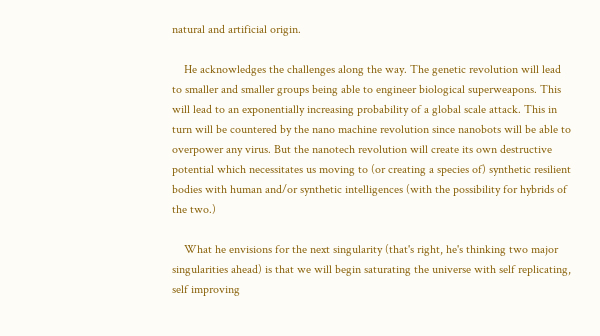natural and artificial origin.

    He acknowledges the challenges along the way. The genetic revolution will lead to smaller and smaller groups being able to engineer biological superweapons. This will lead to an exponentially increasing probability of a global scale attack. This in turn will be countered by the nano machine revolution since nanobots will be able to overpower any virus. But the nanotech revolution will create its own destructive potential which necessitates us moving to (or creating a species of) synthetic resilient bodies with human and/or synthetic intelligences (with the possibility for hybrids of the two.)

    What he envisions for the next singularity (that's right, he's thinking two major singularities ahead) is that we will begin saturating the universe with self replicating, self improving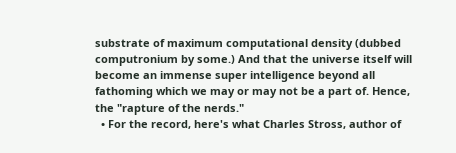substrate of maximum computational density (dubbed computronium by some.) And that the universe itself will become an immense super intelligence beyond all fathoming which we may or may not be a part of. Hence, the "rapture of the nerds."
  • For the record, here's what Charles Stross, author of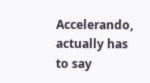Accelerando, actually has to say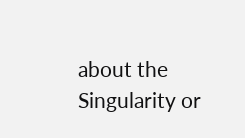about the Singularity or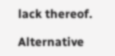lack thereof.

Alternative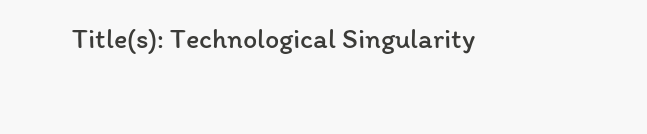Title(s): Technological Singularity